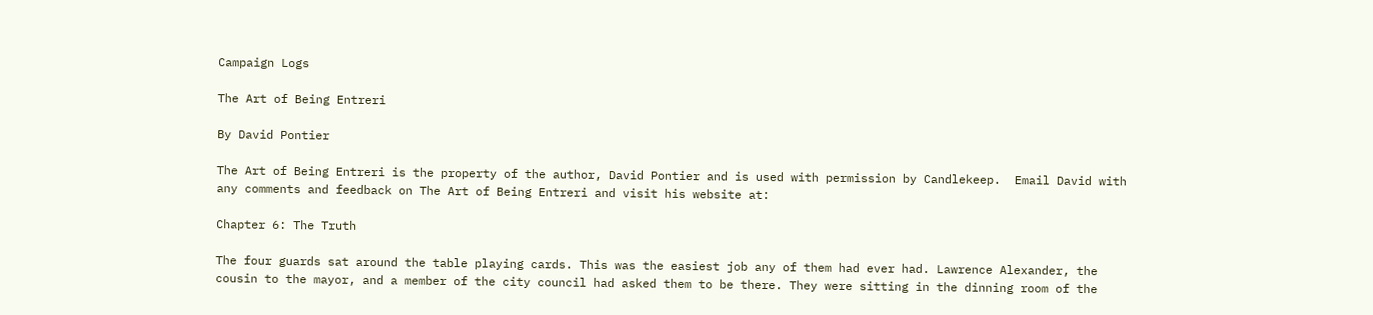Campaign Logs

The Art of Being Entreri

By David Pontier

The Art of Being Entreri is the property of the author, David Pontier and is used with permission by Candlekeep.  Email David with any comments and feedback on The Art of Being Entreri and visit his website at:

Chapter 6: The Truth

The four guards sat around the table playing cards. This was the easiest job any of them had ever had. Lawrence Alexander, the cousin to the mayor, and a member of the city council had asked them to be there. They were sitting in the dinning room of the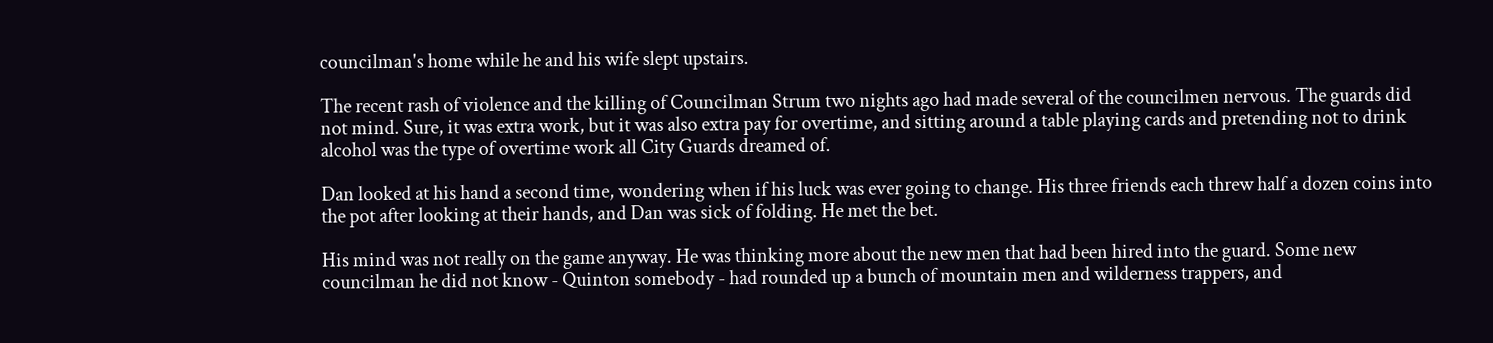councilman's home while he and his wife slept upstairs.

The recent rash of violence and the killing of Councilman Strum two nights ago had made several of the councilmen nervous. The guards did not mind. Sure, it was extra work, but it was also extra pay for overtime, and sitting around a table playing cards and pretending not to drink alcohol was the type of overtime work all City Guards dreamed of.

Dan looked at his hand a second time, wondering when if his luck was ever going to change. His three friends each threw half a dozen coins into the pot after looking at their hands, and Dan was sick of folding. He met the bet.

His mind was not really on the game anyway. He was thinking more about the new men that had been hired into the guard. Some new councilman he did not know - Quinton somebody - had rounded up a bunch of mountain men and wilderness trappers, and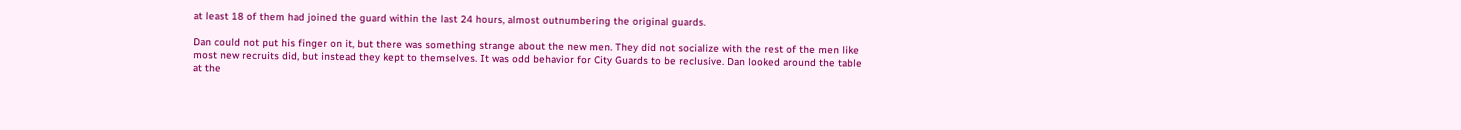at least 18 of them had joined the guard within the last 24 hours, almost outnumbering the original guards.

Dan could not put his finger on it, but there was something strange about the new men. They did not socialize with the rest of the men like most new recruits did, but instead they kept to themselves. It was odd behavior for City Guards to be reclusive. Dan looked around the table at the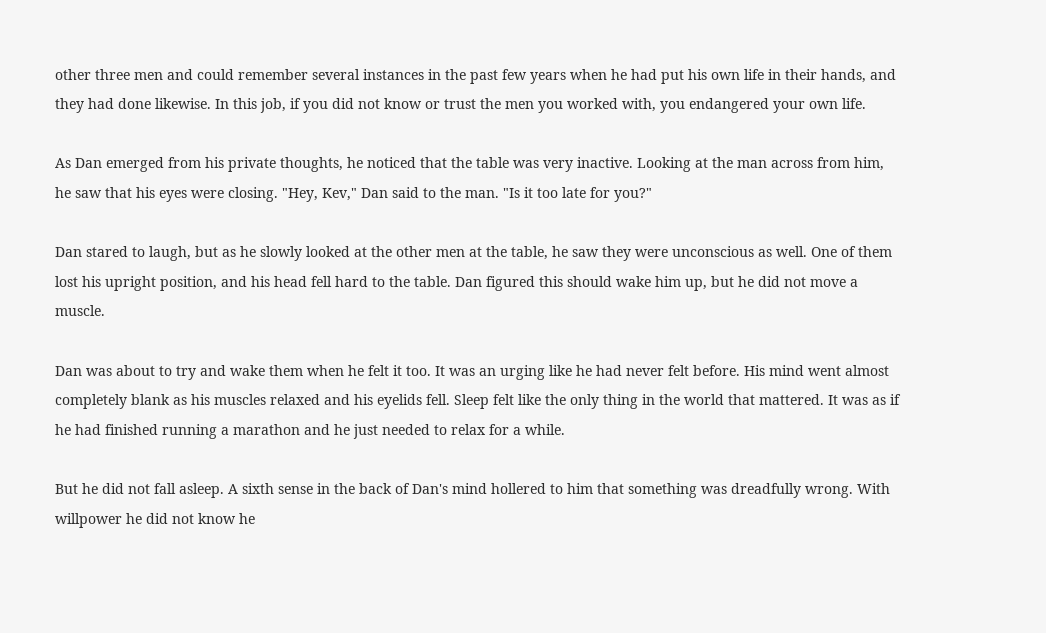other three men and could remember several instances in the past few years when he had put his own life in their hands, and they had done likewise. In this job, if you did not know or trust the men you worked with, you endangered your own life.

As Dan emerged from his private thoughts, he noticed that the table was very inactive. Looking at the man across from him, he saw that his eyes were closing. "Hey, Kev," Dan said to the man. "Is it too late for you?"

Dan stared to laugh, but as he slowly looked at the other men at the table, he saw they were unconscious as well. One of them lost his upright position, and his head fell hard to the table. Dan figured this should wake him up, but he did not move a muscle.

Dan was about to try and wake them when he felt it too. It was an urging like he had never felt before. His mind went almost completely blank as his muscles relaxed and his eyelids fell. Sleep felt like the only thing in the world that mattered. It was as if he had finished running a marathon and he just needed to relax for a while.

But he did not fall asleep. A sixth sense in the back of Dan's mind hollered to him that something was dreadfully wrong. With willpower he did not know he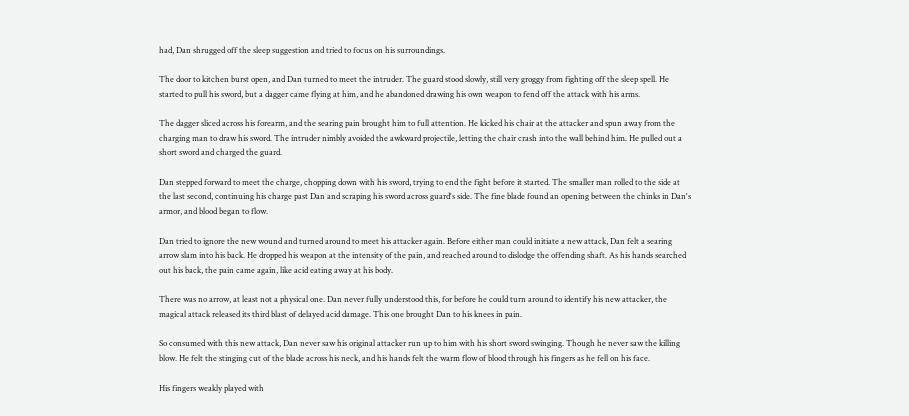had, Dan shrugged off the sleep suggestion and tried to focus on his surroundings.

The door to kitchen burst open, and Dan turned to meet the intruder. The guard stood slowly, still very groggy from fighting off the sleep spell. He started to pull his sword, but a dagger came flying at him, and he abandoned drawing his own weapon to fend off the attack with his arms.

The dagger sliced across his forearm, and the searing pain brought him to full attention. He kicked his chair at the attacker and spun away from the charging man to draw his sword. The intruder nimbly avoided the awkward projectile, letting the chair crash into the wall behind him. He pulled out a short sword and charged the guard.

Dan stepped forward to meet the charge, chopping down with his sword, trying to end the fight before it started. The smaller man rolled to the side at the last second, continuing his charge past Dan and scraping his sword across guard's side. The fine blade found an opening between the chinks in Dan's armor, and blood began to flow.

Dan tried to ignore the new wound and turned around to meet his attacker again. Before either man could initiate a new attack, Dan felt a searing arrow slam into his back. He dropped his weapon at the intensity of the pain, and reached around to dislodge the offending shaft. As his hands searched out his back, the pain came again, like acid eating away at his body.

There was no arrow, at least not a physical one. Dan never fully understood this, for before he could turn around to identify his new attacker, the magical attack released its third blast of delayed acid damage. This one brought Dan to his knees in pain.

So consumed with this new attack, Dan never saw his original attacker run up to him with his short sword swinging. Though he never saw the killing blow. He felt the stinging cut of the blade across his neck, and his hands felt the warm flow of blood through his fingers as he fell on his face.

His fingers weakly played with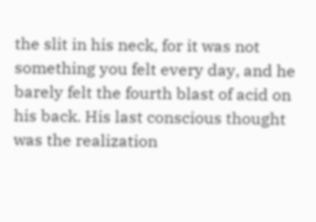the slit in his neck, for it was not something you felt every day, and he barely felt the fourth blast of acid on his back. His last conscious thought was the realization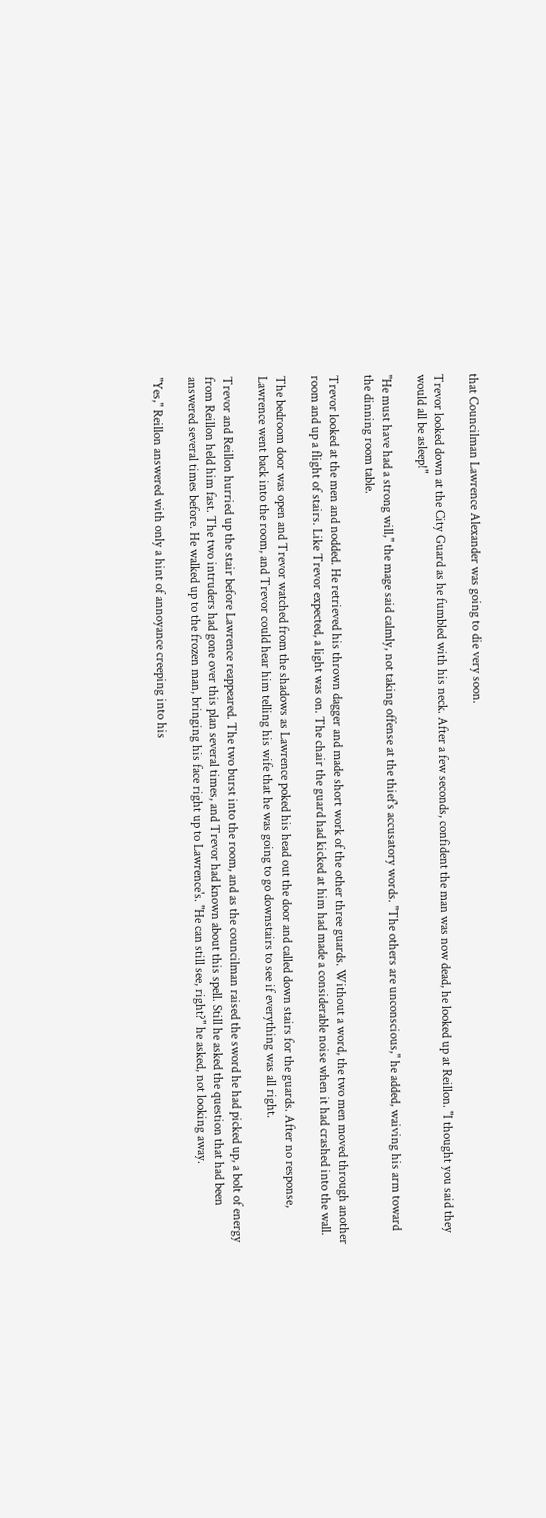that Councilman Lawrence Alexander was going to die very soon.

Trevor looked down at the City Guard as he fumbled with his neck. After a few seconds, confident the man was now dead, he looked up at Reillon. "I thought you said they would all be asleep!"

"He must have had a strong will," the mage said calmly, not taking offense at the thief's accusatory words. "The others are unconscious," he added, waiving his arm toward the dinning room table.

Trevor looked at the men and nodded. He retrieved his thrown dagger and made short work of the other three guards. Without a word, the two men moved through another room and up a flight of stairs. Like Trevor expected, a light was on. The chair the guard had kicked at him had made a considerable noise when it had crashed into the wall.

The bedroom door was open and Trevor watched from the shadows as Lawrence poked his head out the door and called down stairs for the guards. After no response, Lawrence went back into the room, and Trevor could hear him telling his wife that he was going to go downstairs to see if everything was all right.

Trevor and Reillon hurried up the stair before Lawrence reappeared. The two burst into the room, and as the councilman raised the sword he had picked up, a bolt of energy from Reillon held him fast. The two intruders had gone over this plan several times, and Trevor had known about this spell. Still he asked the question that had been answered several times before. He walked up to the frozen man, bringing his face right up to Lawrence's. "He can still see, right?" he asked, not looking away.

"Yes," Reillon answered with only a hint of annoyance creeping into his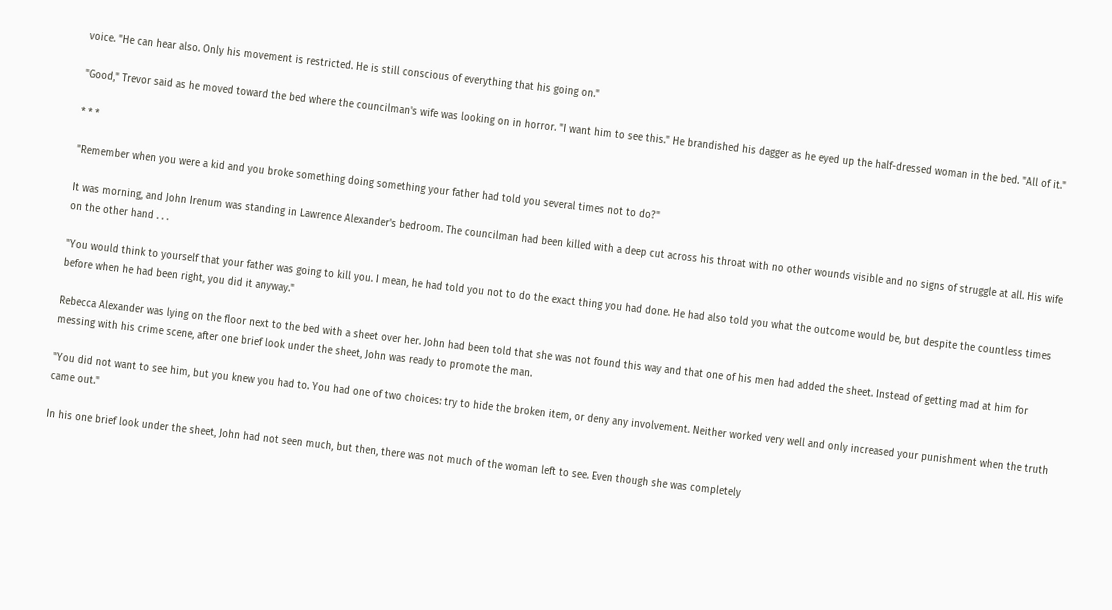voice. "He can hear also. Only his movement is restricted. He is still conscious of everything that his going on."

"Good," Trevor said as he moved toward the bed where the councilman's wife was looking on in horror. "I want him to see this." He brandished his dagger as he eyed up the half-dressed woman in the bed. "All of it."

* * *

"Remember when you were a kid and you broke something doing something your father had told you several times not to do?"

It was morning, and John Irenum was standing in Lawrence Alexander's bedroom. The councilman had been killed with a deep cut across his throat with no other wounds visible and no signs of struggle at all. His wife on the other hand . . .

"You would think to yourself that your father was going to kill you. I mean, he had told you not to do the exact thing you had done. He had also told you what the outcome would be, but despite the countless times before when he had been right, you did it anyway."

Rebecca Alexander was lying on the floor next to the bed with a sheet over her. John had been told that she was not found this way and that one of his men had added the sheet. Instead of getting mad at him for messing with his crime scene, after one brief look under the sheet, John was ready to promote the man.

"You did not want to see him, but you knew you had to. You had one of two choices: try to hide the broken item, or deny any involvement. Neither worked very well and only increased your punishment when the truth came out."

In his one brief look under the sheet, John had not seen much, but then, there was not much of the woman left to see. Even though she was completely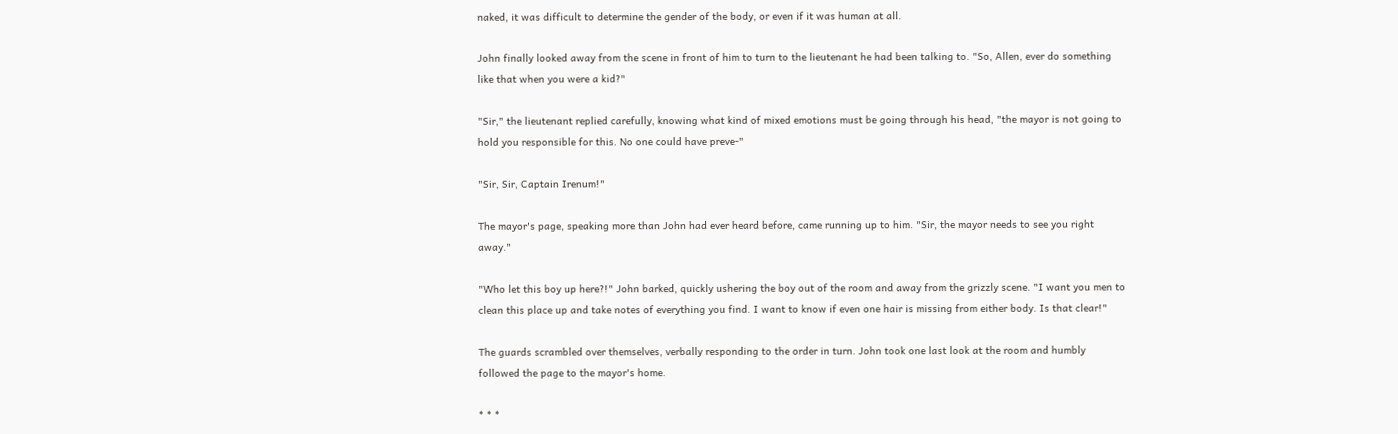naked, it was difficult to determine the gender of the body, or even if it was human at all.

John finally looked away from the scene in front of him to turn to the lieutenant he had been talking to. "So, Allen, ever do something like that when you were a kid?"

"Sir," the lieutenant replied carefully, knowing what kind of mixed emotions must be going through his head, "the mayor is not going to hold you responsible for this. No one could have preve-"

"Sir, Sir, Captain Irenum!"

The mayor's page, speaking more than John had ever heard before, came running up to him. "Sir, the mayor needs to see you right away."

"Who let this boy up here?!" John barked, quickly ushering the boy out of the room and away from the grizzly scene. "I want you men to clean this place up and take notes of everything you find. I want to know if even one hair is missing from either body. Is that clear!"

The guards scrambled over themselves, verbally responding to the order in turn. John took one last look at the room and humbly followed the page to the mayor's home.

* * *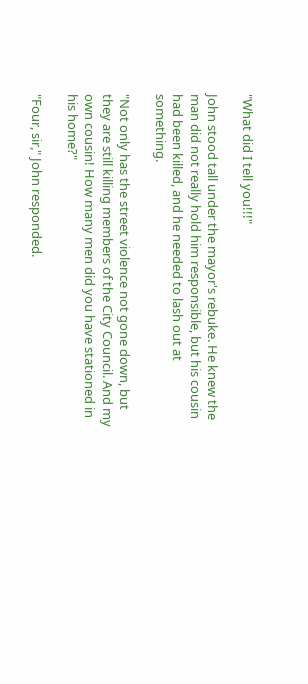"What did I tell you!!!"

John stood tall under the mayor's rebuke. He knew the man did not really hold him responsible, but his cousin had been killed, and he needed to lash out at something.

"Not only has the street violence not gone down, but they are still killing members of the City Council. And my own cousin! How many men did you have stationed in his home?"

"Four, sir," John responded.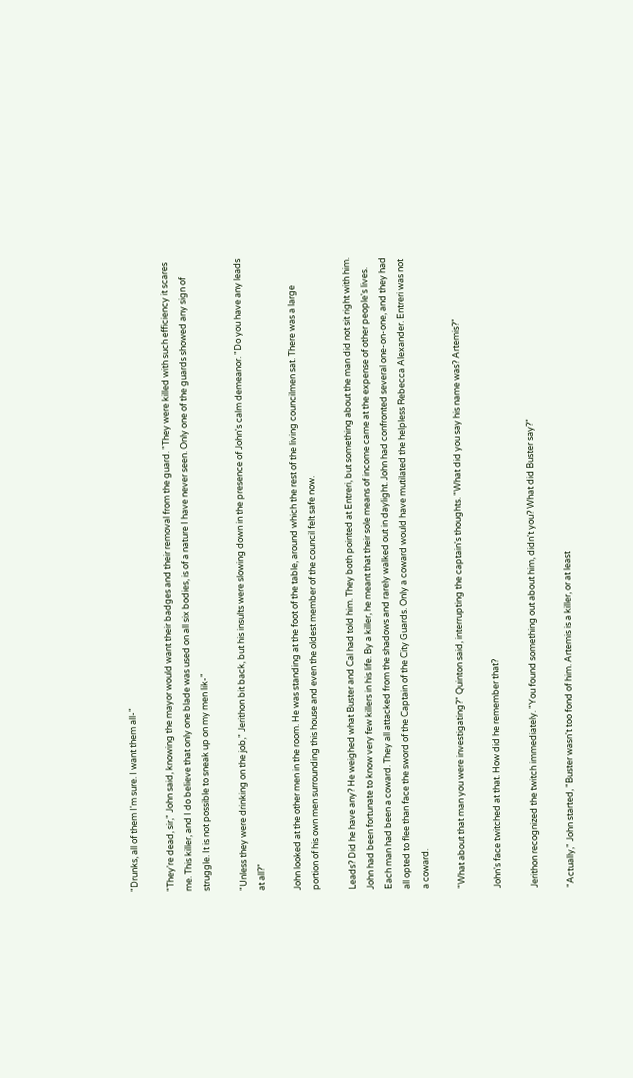"Drunks, all of them I'm sure. I want them all-"

"They're dead, sir," John said, knowing the mayor would want their badges and their removal from the guard. "They were killed with such efficiency it scares me. This killer, and I do believe that only one blade was used on all six bodies, is of a nature I have never seen. Only one of the guards showed any sign of struggle. It is not possible to sneak up on my men lik-"

"Unless they were drinking on the job," Jerithon bit back, but his insults were slowing down in the presence of John's calm demeanor. "Do you have any leads at all?"

John looked at the other men in the room. He was standing at the foot of the table, around which the rest of the living councilmen sat. There was a large portion of his own men surrounding this house and even the oldest member of the council felt safe now.

Leads? Did he have any? He weighed what Buster and Cal had told him. They both pointed at Entreri, but something about the man did not sit right with him. John had been fortunate to know very few killers in his life. By a killer, he meant that their sole means of income came at the expense of other people's lives. Each man had been a coward. They all attacked from the shadows and rarely walked out in daylight. John had confronted several one-on-one, and they had all opted to flee than face the sword of the Captain of the City Guards. Only a coward would have mutilated the helpless Rebecca Alexander. Entreri was not a coward.

"What about that man you were investigating?" Quinton said, interrupting the captain's thoughts. "What did you say his name was? Artemis?"

John's face twitched at that. How did he remember that?

Jerithon recognized the twitch immediately. "You found something out about him, didn't you? What did Buster say?"

"Actually," John started, "Buster wasn't too fond of him. Artemis is a killer, or at least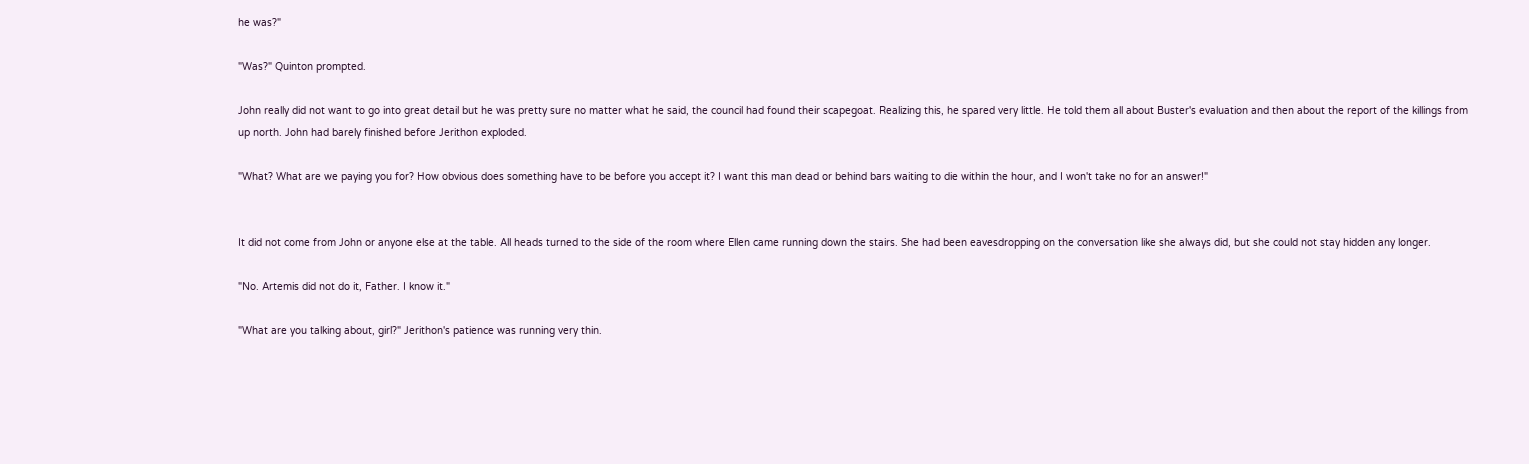he was?"

"Was?" Quinton prompted.

John really did not want to go into great detail but he was pretty sure no matter what he said, the council had found their scapegoat. Realizing this, he spared very little. He told them all about Buster's evaluation and then about the report of the killings from up north. John had barely finished before Jerithon exploded.

"What? What are we paying you for? How obvious does something have to be before you accept it? I want this man dead or behind bars waiting to die within the hour, and I won't take no for an answer!"


It did not come from John or anyone else at the table. All heads turned to the side of the room where Ellen came running down the stairs. She had been eavesdropping on the conversation like she always did, but she could not stay hidden any longer.

"No. Artemis did not do it, Father. I know it."

"What are you talking about, girl?" Jerithon's patience was running very thin.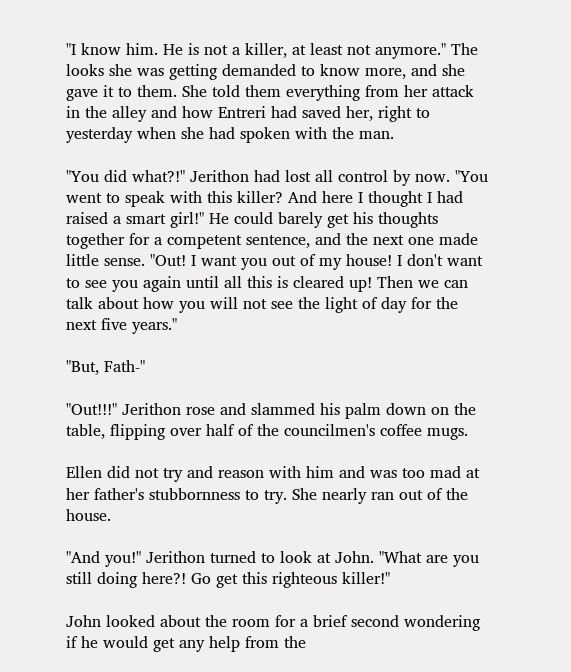"I know him. He is not a killer, at least not anymore." The looks she was getting demanded to know more, and she gave it to them. She told them everything from her attack in the alley and how Entreri had saved her, right to yesterday when she had spoken with the man.

"You did what?!" Jerithon had lost all control by now. "You went to speak with this killer? And here I thought I had raised a smart girl!" He could barely get his thoughts together for a competent sentence, and the next one made little sense. "Out! I want you out of my house! I don't want to see you again until all this is cleared up! Then we can talk about how you will not see the light of day for the next five years."

"But, Fath-"

"Out!!!" Jerithon rose and slammed his palm down on the table, flipping over half of the councilmen's coffee mugs.

Ellen did not try and reason with him and was too mad at her father's stubbornness to try. She nearly ran out of the house.

"And you!" Jerithon turned to look at John. "What are you still doing here?! Go get this righteous killer!"

John looked about the room for a brief second wondering if he would get any help from the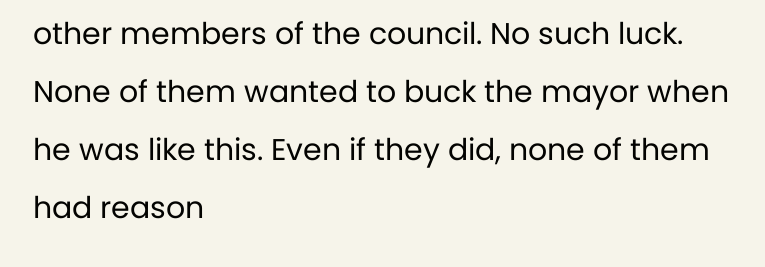other members of the council. No such luck. None of them wanted to buck the mayor when he was like this. Even if they did, none of them had reason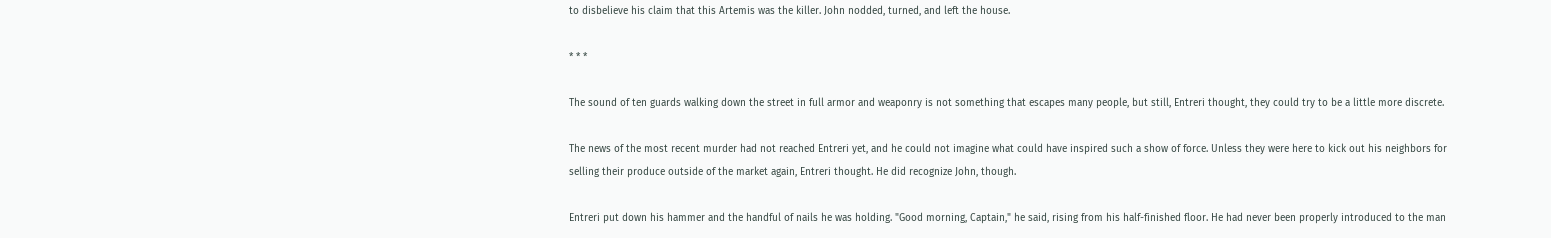to disbelieve his claim that this Artemis was the killer. John nodded, turned, and left the house.

* * *

The sound of ten guards walking down the street in full armor and weaponry is not something that escapes many people, but still, Entreri thought, they could try to be a little more discrete.

The news of the most recent murder had not reached Entreri yet, and he could not imagine what could have inspired such a show of force. Unless they were here to kick out his neighbors for selling their produce outside of the market again, Entreri thought. He did recognize John, though.

Entreri put down his hammer and the handful of nails he was holding. "Good morning, Captain," he said, rising from his half-finished floor. He had never been properly introduced to the man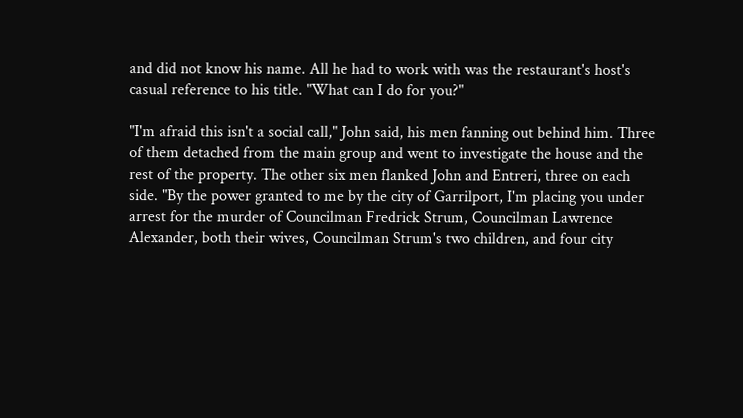and did not know his name. All he had to work with was the restaurant's host's casual reference to his title. "What can I do for you?"

"I'm afraid this isn't a social call," John said, his men fanning out behind him. Three of them detached from the main group and went to investigate the house and the rest of the property. The other six men flanked John and Entreri, three on each side. "By the power granted to me by the city of Garrilport, I'm placing you under arrest for the murder of Councilman Fredrick Strum, Councilman Lawrence Alexander, both their wives, Councilman Strum's two children, and four city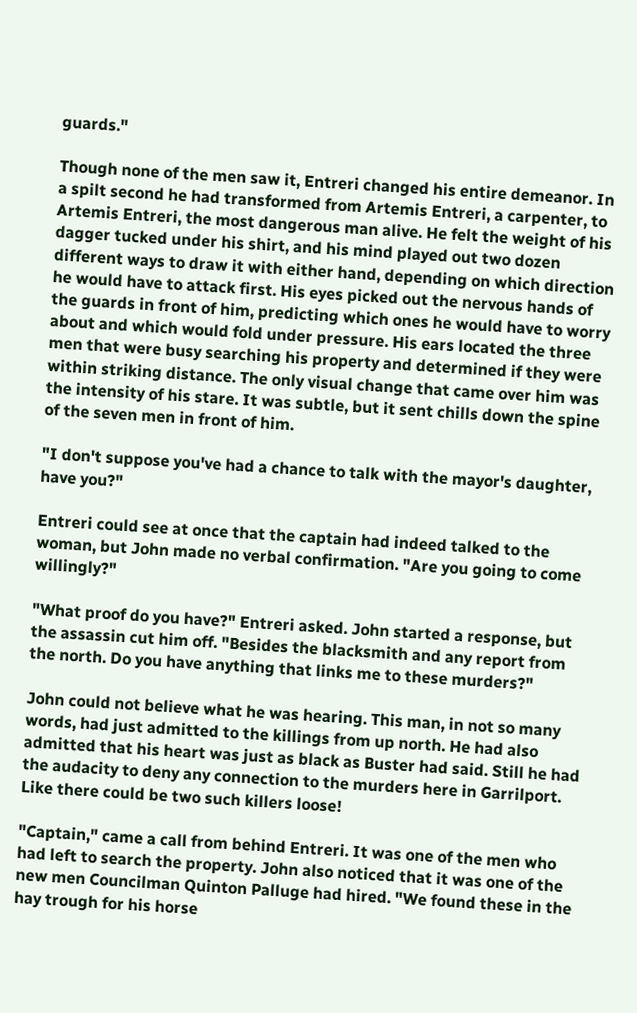guards."

Though none of the men saw it, Entreri changed his entire demeanor. In a spilt second he had transformed from Artemis Entreri, a carpenter, to Artemis Entreri, the most dangerous man alive. He felt the weight of his dagger tucked under his shirt, and his mind played out two dozen different ways to draw it with either hand, depending on which direction he would have to attack first. His eyes picked out the nervous hands of the guards in front of him, predicting which ones he would have to worry about and which would fold under pressure. His ears located the three men that were busy searching his property and determined if they were within striking distance. The only visual change that came over him was the intensity of his stare. It was subtle, but it sent chills down the spine of the seven men in front of him.

"I don't suppose you've had a chance to talk with the mayor's daughter, have you?"

Entreri could see at once that the captain had indeed talked to the woman, but John made no verbal confirmation. "Are you going to come willingly?"

"What proof do you have?" Entreri asked. John started a response, but the assassin cut him off. "Besides the blacksmith and any report from the north. Do you have anything that links me to these murders?"

John could not believe what he was hearing. This man, in not so many words, had just admitted to the killings from up north. He had also admitted that his heart was just as black as Buster had said. Still he had the audacity to deny any connection to the murders here in Garrilport. Like there could be two such killers loose!

"Captain," came a call from behind Entreri. It was one of the men who had left to search the property. John also noticed that it was one of the new men Councilman Quinton Palluge had hired. "We found these in the hay trough for his horse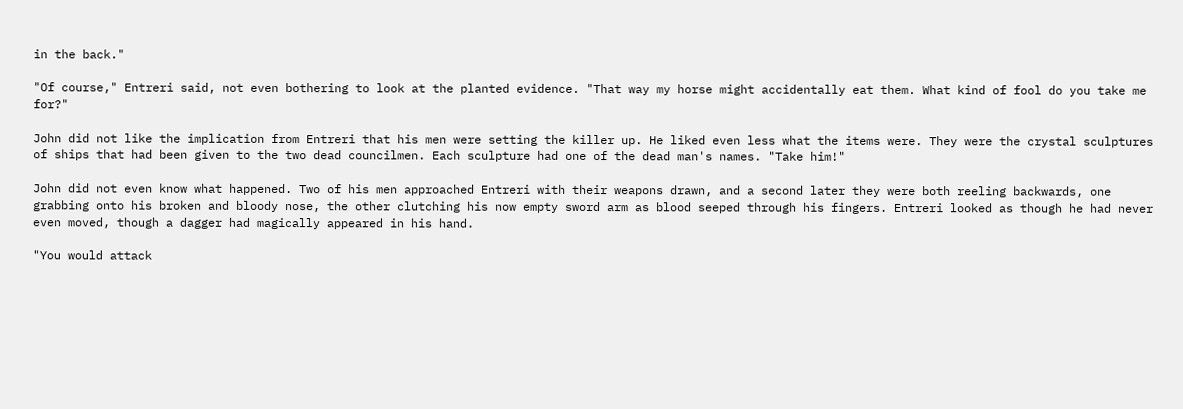in the back."

"Of course," Entreri said, not even bothering to look at the planted evidence. "That way my horse might accidentally eat them. What kind of fool do you take me for?"

John did not like the implication from Entreri that his men were setting the killer up. He liked even less what the items were. They were the crystal sculptures of ships that had been given to the two dead councilmen. Each sculpture had one of the dead man's names. "Take him!"

John did not even know what happened. Two of his men approached Entreri with their weapons drawn, and a second later they were both reeling backwards, one grabbing onto his broken and bloody nose, the other clutching his now empty sword arm as blood seeped through his fingers. Entreri looked as though he had never even moved, though a dagger had magically appeared in his hand.

"You would attack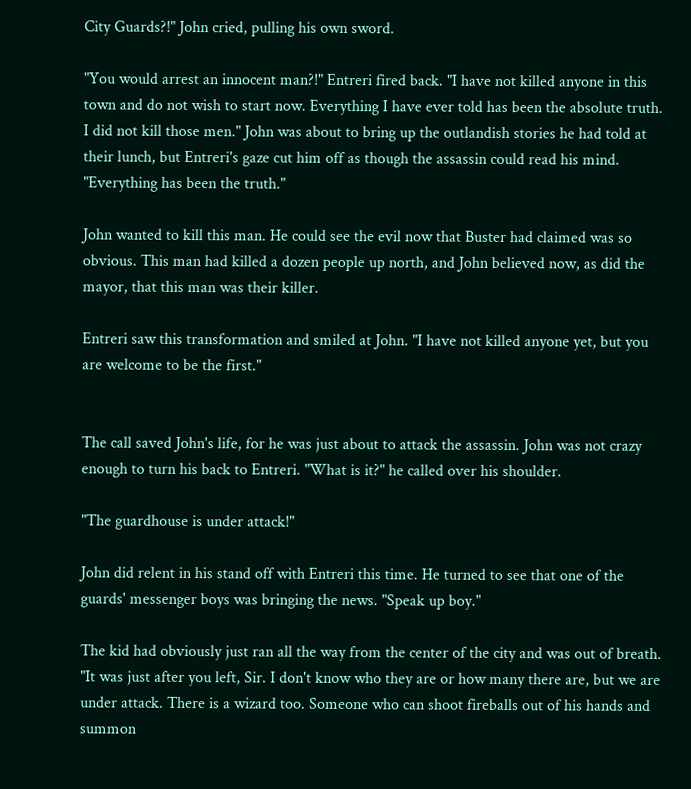City Guards?!" John cried, pulling his own sword.

"You would arrest an innocent man?!" Entreri fired back. "I have not killed anyone in this town and do not wish to start now. Everything I have ever told has been the absolute truth. I did not kill those men." John was about to bring up the outlandish stories he had told at their lunch, but Entreri's gaze cut him off as though the assassin could read his mind. "Everything has been the truth."

John wanted to kill this man. He could see the evil now that Buster had claimed was so obvious. This man had killed a dozen people up north, and John believed now, as did the mayor, that this man was their killer.

Entreri saw this transformation and smiled at John. "I have not killed anyone yet, but you are welcome to be the first."


The call saved John's life, for he was just about to attack the assassin. John was not crazy enough to turn his back to Entreri. "What is it?" he called over his shoulder.

"The guardhouse is under attack!"

John did relent in his stand off with Entreri this time. He turned to see that one of the guards' messenger boys was bringing the news. "Speak up boy."

The kid had obviously just ran all the way from the center of the city and was out of breath. "It was just after you left, Sir. I don't know who they are or how many there are, but we are under attack. There is a wizard too. Someone who can shoot fireballs out of his hands and summon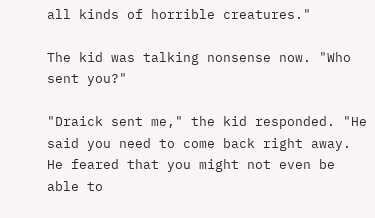all kinds of horrible creatures."

The kid was talking nonsense now. "Who sent you?"

"Draick sent me," the kid responded. "He said you need to come back right away. He feared that you might not even be able to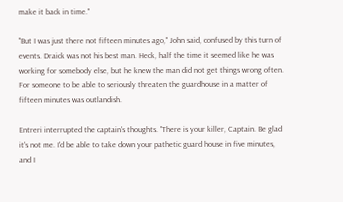make it back in time."

"But I was just there not fifteen minutes ago," John said, confused by this turn of events. Draick was not his best man. Heck, half the time it seemed like he was working for somebody else, but he knew the man did not get things wrong often. For someone to be able to seriously threaten the guardhouse in a matter of fifteen minutes was outlandish.

Entreri interrupted the captain's thoughts. "There is your killer, Captain. Be glad it's not me. I'd be able to take down your pathetic guard house in five minutes, and I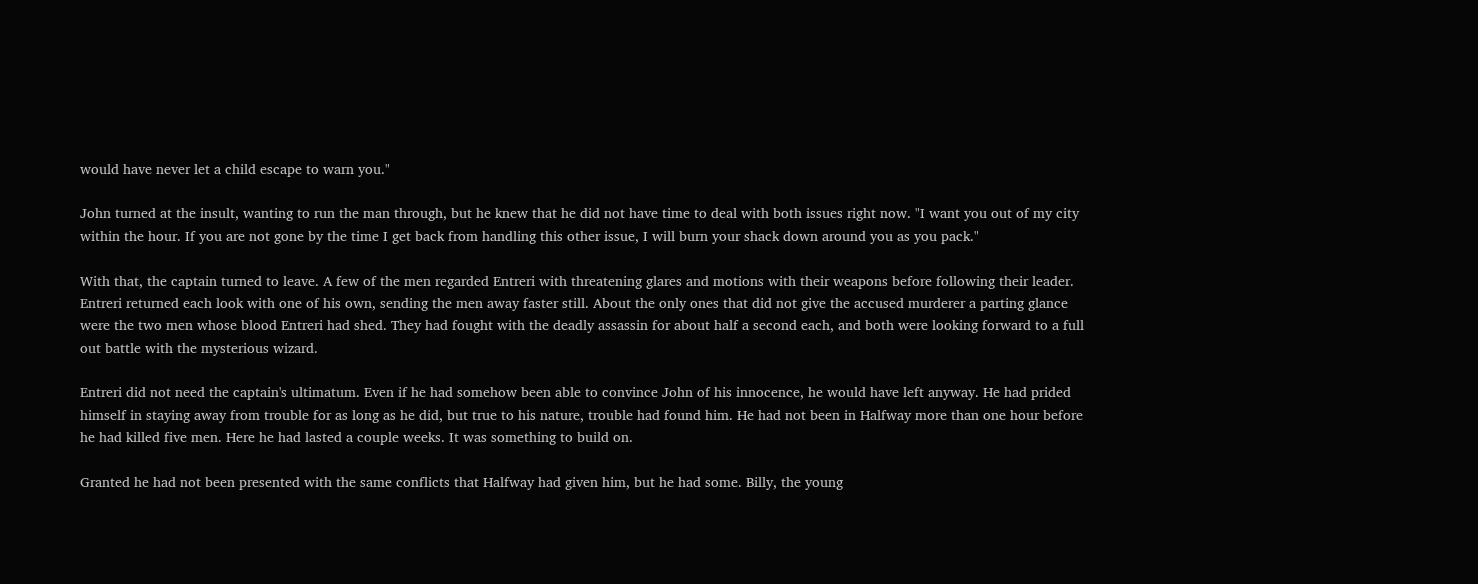would have never let a child escape to warn you."

John turned at the insult, wanting to run the man through, but he knew that he did not have time to deal with both issues right now. "I want you out of my city within the hour. If you are not gone by the time I get back from handling this other issue, I will burn your shack down around you as you pack."

With that, the captain turned to leave. A few of the men regarded Entreri with threatening glares and motions with their weapons before following their leader. Entreri returned each look with one of his own, sending the men away faster still. About the only ones that did not give the accused murderer a parting glance were the two men whose blood Entreri had shed. They had fought with the deadly assassin for about half a second each, and both were looking forward to a full out battle with the mysterious wizard.

Entreri did not need the captain's ultimatum. Even if he had somehow been able to convince John of his innocence, he would have left anyway. He had prided himself in staying away from trouble for as long as he did, but true to his nature, trouble had found him. He had not been in Halfway more than one hour before he had killed five men. Here he had lasted a couple weeks. It was something to build on.

Granted he had not been presented with the same conflicts that Halfway had given him, but he had some. Billy, the young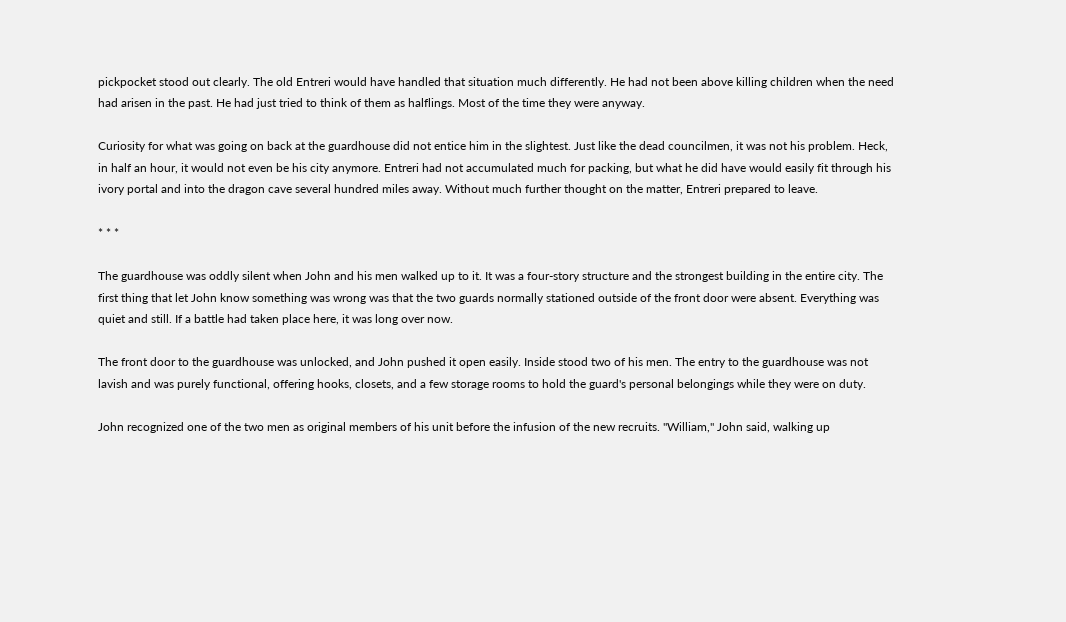pickpocket stood out clearly. The old Entreri would have handled that situation much differently. He had not been above killing children when the need had arisen in the past. He had just tried to think of them as halflings. Most of the time they were anyway.

Curiosity for what was going on back at the guardhouse did not entice him in the slightest. Just like the dead councilmen, it was not his problem. Heck, in half an hour, it would not even be his city anymore. Entreri had not accumulated much for packing, but what he did have would easily fit through his ivory portal and into the dragon cave several hundred miles away. Without much further thought on the matter, Entreri prepared to leave.

* * *

The guardhouse was oddly silent when John and his men walked up to it. It was a four-story structure and the strongest building in the entire city. The first thing that let John know something was wrong was that the two guards normally stationed outside of the front door were absent. Everything was quiet and still. If a battle had taken place here, it was long over now.

The front door to the guardhouse was unlocked, and John pushed it open easily. Inside stood two of his men. The entry to the guardhouse was not lavish and was purely functional, offering hooks, closets, and a few storage rooms to hold the guard's personal belongings while they were on duty.

John recognized one of the two men as original members of his unit before the infusion of the new recruits. "William," John said, walking up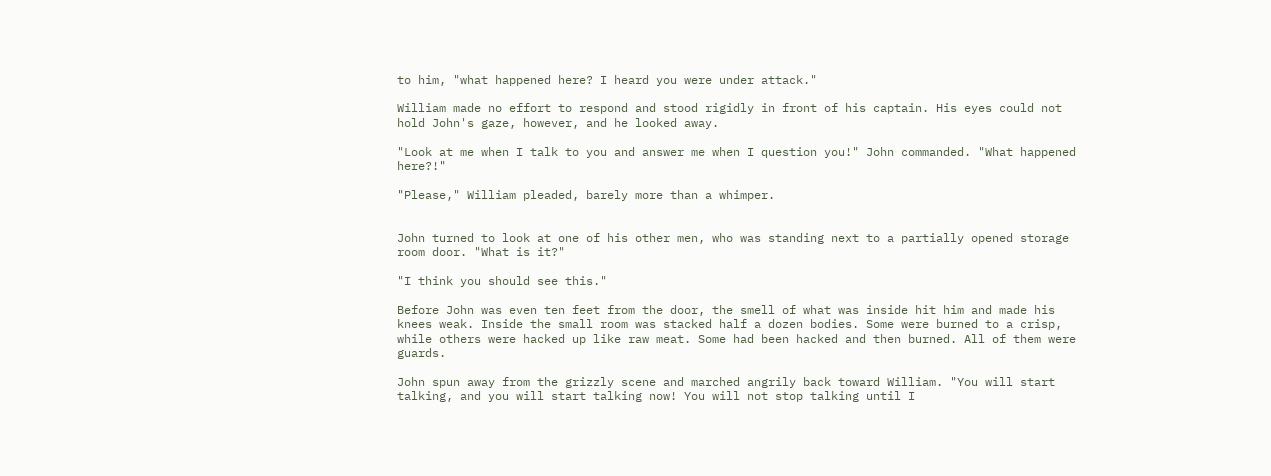to him, "what happened here? I heard you were under attack."

William made no effort to respond and stood rigidly in front of his captain. His eyes could not hold John's gaze, however, and he looked away.

"Look at me when I talk to you and answer me when I question you!" John commanded. "What happened here?!"

"Please," William pleaded, barely more than a whimper.


John turned to look at one of his other men, who was standing next to a partially opened storage room door. "What is it?"

"I think you should see this."

Before John was even ten feet from the door, the smell of what was inside hit him and made his knees weak. Inside the small room was stacked half a dozen bodies. Some were burned to a crisp, while others were hacked up like raw meat. Some had been hacked and then burned. All of them were guards.

John spun away from the grizzly scene and marched angrily back toward William. "You will start talking, and you will start talking now! You will not stop talking until I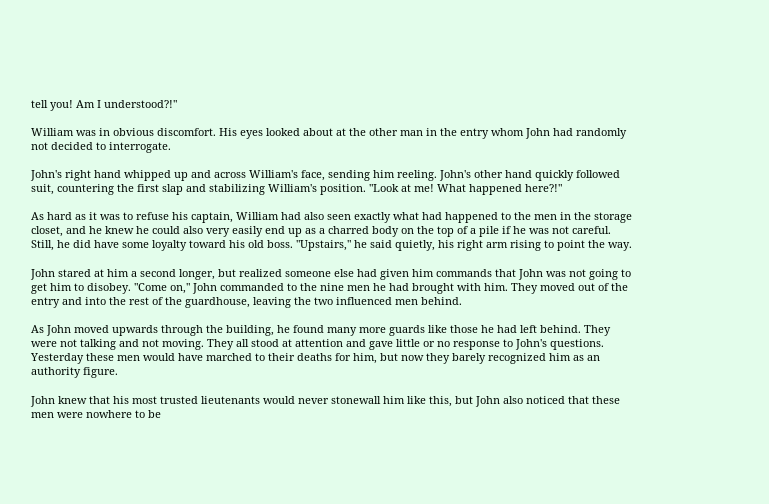tell you! Am I understood?!"

William was in obvious discomfort. His eyes looked about at the other man in the entry whom John had randomly not decided to interrogate.

John's right hand whipped up and across William's face, sending him reeling. John's other hand quickly followed suit, countering the first slap and stabilizing William's position. "Look at me! What happened here?!"

As hard as it was to refuse his captain, William had also seen exactly what had happened to the men in the storage closet, and he knew he could also very easily end up as a charred body on the top of a pile if he was not careful. Still, he did have some loyalty toward his old boss. "Upstairs," he said quietly, his right arm rising to point the way.

John stared at him a second longer, but realized someone else had given him commands that John was not going to get him to disobey. "Come on," John commanded to the nine men he had brought with him. They moved out of the entry and into the rest of the guardhouse, leaving the two influenced men behind.

As John moved upwards through the building, he found many more guards like those he had left behind. They were not talking and not moving. They all stood at attention and gave little or no response to John's questions. Yesterday these men would have marched to their deaths for him, but now they barely recognized him as an authority figure.

John knew that his most trusted lieutenants would never stonewall him like this, but John also noticed that these men were nowhere to be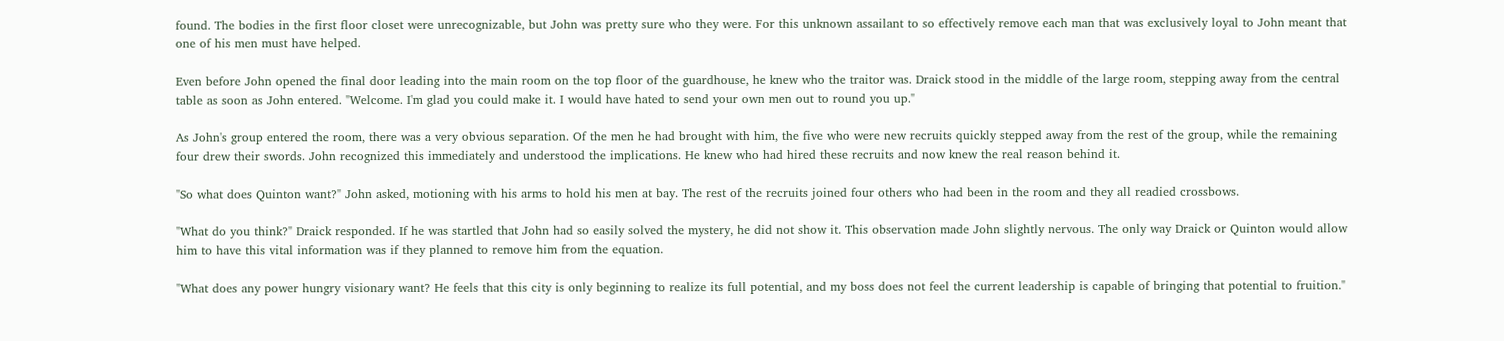found. The bodies in the first floor closet were unrecognizable, but John was pretty sure who they were. For this unknown assailant to so effectively remove each man that was exclusively loyal to John meant that one of his men must have helped.

Even before John opened the final door leading into the main room on the top floor of the guardhouse, he knew who the traitor was. Draick stood in the middle of the large room, stepping away from the central table as soon as John entered. "Welcome. I'm glad you could make it. I would have hated to send your own men out to round you up."

As John's group entered the room, there was a very obvious separation. Of the men he had brought with him, the five who were new recruits quickly stepped away from the rest of the group, while the remaining four drew their swords. John recognized this immediately and understood the implications. He knew who had hired these recruits and now knew the real reason behind it.

"So what does Quinton want?" John asked, motioning with his arms to hold his men at bay. The rest of the recruits joined four others who had been in the room and they all readied crossbows.

"What do you think?" Draick responded. If he was startled that John had so easily solved the mystery, he did not show it. This observation made John slightly nervous. The only way Draick or Quinton would allow him to have this vital information was if they planned to remove him from the equation.

"What does any power hungry visionary want? He feels that this city is only beginning to realize its full potential, and my boss does not feel the current leadership is capable of bringing that potential to fruition."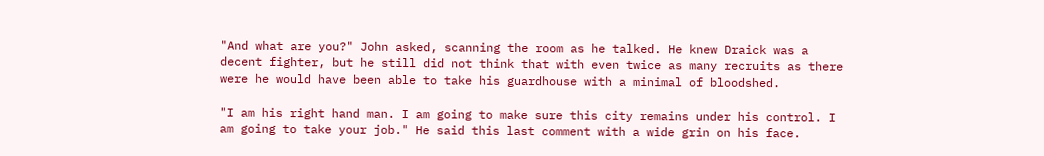"And what are you?" John asked, scanning the room as he talked. He knew Draick was a decent fighter, but he still did not think that with even twice as many recruits as there were he would have been able to take his guardhouse with a minimal of bloodshed.

"I am his right hand man. I am going to make sure this city remains under his control. I am going to take your job." He said this last comment with a wide grin on his face.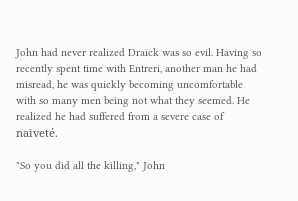John had never realized Draick was so evil. Having so recently spent time with Entreri, another man he had misread, he was quickly becoming uncomfortable with so many men being not what they seemed. He realized he had suffered from a severe case of naiveté.

"So you did all the killing," John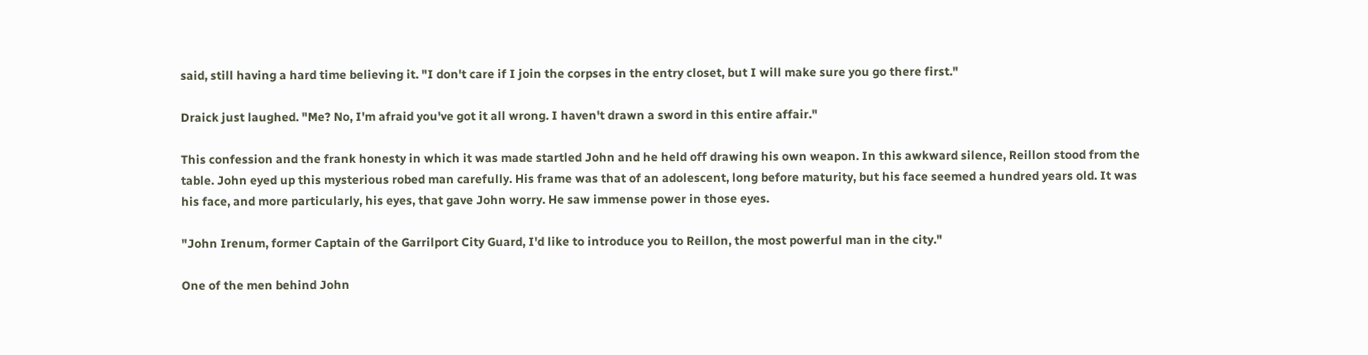said, still having a hard time believing it. "I don't care if I join the corpses in the entry closet, but I will make sure you go there first."

Draick just laughed. "Me? No, I'm afraid you've got it all wrong. I haven't drawn a sword in this entire affair."

This confession and the frank honesty in which it was made startled John and he held off drawing his own weapon. In this awkward silence, Reillon stood from the table. John eyed up this mysterious robed man carefully. His frame was that of an adolescent, long before maturity, but his face seemed a hundred years old. It was his face, and more particularly, his eyes, that gave John worry. He saw immense power in those eyes.

"John Irenum, former Captain of the Garrilport City Guard, I'd like to introduce you to Reillon, the most powerful man in the city."

One of the men behind John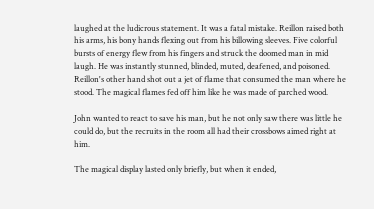laughed at the ludicrous statement. It was a fatal mistake. Reillon raised both his arms, his bony hands flexing out from his billowing sleeves. Five colorful bursts of energy flew from his fingers and struck the doomed man in mid laugh. He was instantly stunned, blinded, muted, deafened, and poisoned. Reillon's other hand shot out a jet of flame that consumed the man where he stood. The magical flames fed off him like he was made of parched wood.

John wanted to react to save his man, but he not only saw there was little he could do, but the recruits in the room all had their crossbows aimed right at him.

The magical display lasted only briefly, but when it ended,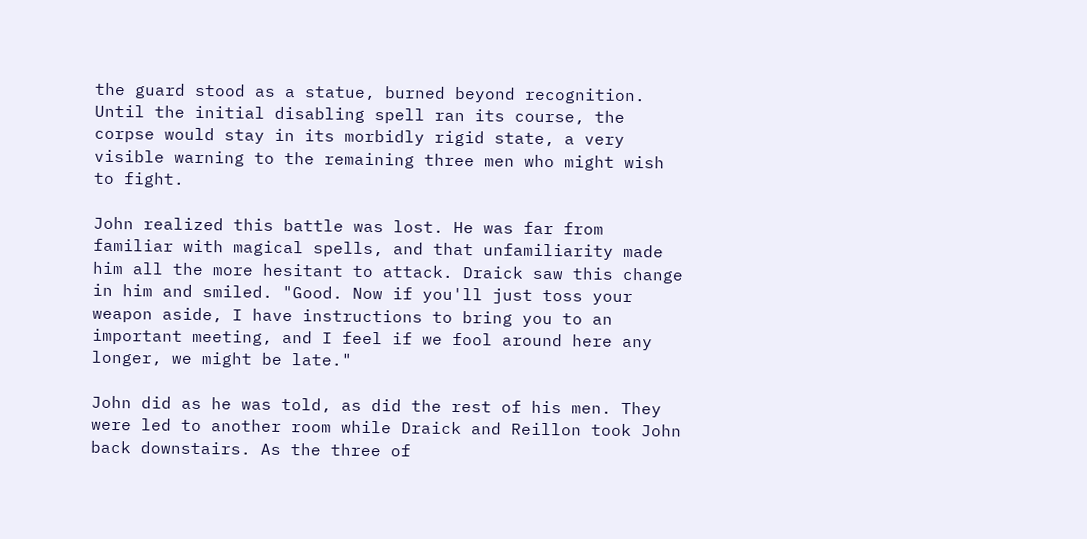the guard stood as a statue, burned beyond recognition. Until the initial disabling spell ran its course, the corpse would stay in its morbidly rigid state, a very visible warning to the remaining three men who might wish to fight.

John realized this battle was lost. He was far from familiar with magical spells, and that unfamiliarity made him all the more hesitant to attack. Draick saw this change in him and smiled. "Good. Now if you'll just toss your weapon aside, I have instructions to bring you to an important meeting, and I feel if we fool around here any longer, we might be late."

John did as he was told, as did the rest of his men. They were led to another room while Draick and Reillon took John back downstairs. As the three of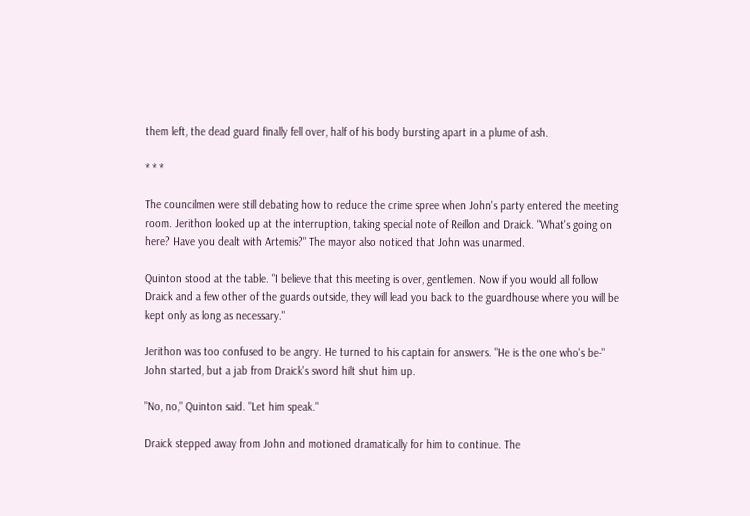them left, the dead guard finally fell over, half of his body bursting apart in a plume of ash.

* * *

The councilmen were still debating how to reduce the crime spree when John's party entered the meeting room. Jerithon looked up at the interruption, taking special note of Reillon and Draick. "What's going on here? Have you dealt with Artemis?" The mayor also noticed that John was unarmed.

Quinton stood at the table. "I believe that this meeting is over, gentlemen. Now if you would all follow Draick and a few other of the guards outside, they will lead you back to the guardhouse where you will be kept only as long as necessary."

Jerithon was too confused to be angry. He turned to his captain for answers. "He is the one who's be-" John started, but a jab from Draick's sword hilt shut him up.

"No, no," Quinton said. "Let him speak."

Draick stepped away from John and motioned dramatically for him to continue. The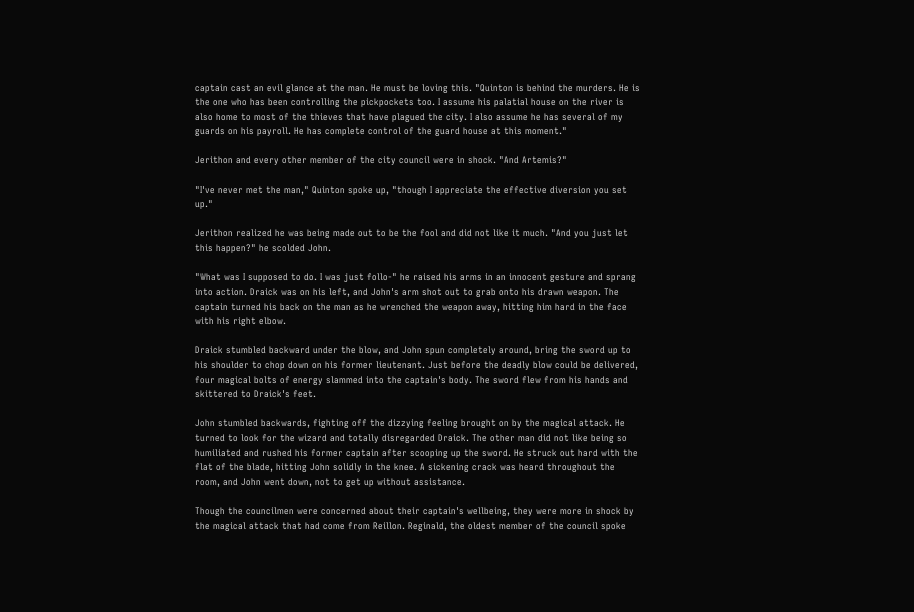captain cast an evil glance at the man. He must be loving this. "Quinton is behind the murders. He is the one who has been controlling the pickpockets too. I assume his palatial house on the river is also home to most of the thieves that have plagued the city. I also assume he has several of my guards on his payroll. He has complete control of the guard house at this moment."

Jerithon and every other member of the city council were in shock. "And Artemis?"

"I've never met the man," Quinton spoke up, "though I appreciate the effective diversion you set up."

Jerithon realized he was being made out to be the fool and did not like it much. "And you just let this happen?" he scolded John.

"What was I supposed to do. I was just follo-" he raised his arms in an innocent gesture and sprang into action. Draick was on his left, and John's arm shot out to grab onto his drawn weapon. The captain turned his back on the man as he wrenched the weapon away, hitting him hard in the face with his right elbow.

Draick stumbled backward under the blow, and John spun completely around, bring the sword up to his shoulder to chop down on his former lieutenant. Just before the deadly blow could be delivered, four magical bolts of energy slammed into the captain's body. The sword flew from his hands and skittered to Draick's feet.

John stumbled backwards, fighting off the dizzying feeling brought on by the magical attack. He turned to look for the wizard and totally disregarded Draick. The other man did not like being so humiliated and rushed his former captain after scooping up the sword. He struck out hard with the flat of the blade, hitting John solidly in the knee. A sickening crack was heard throughout the room, and John went down, not to get up without assistance.

Though the councilmen were concerned about their captain's wellbeing, they were more in shock by the magical attack that had come from Reillon. Reginald, the oldest member of the council spoke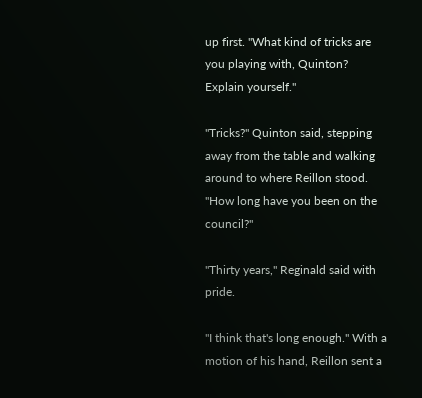up first. "What kind of tricks are you playing with, Quinton? Explain yourself."

"Tricks?" Quinton said, stepping away from the table and walking around to where Reillon stood. "How long have you been on the council?"

"Thirty years," Reginald said with pride.

"I think that's long enough." With a motion of his hand, Reillon sent a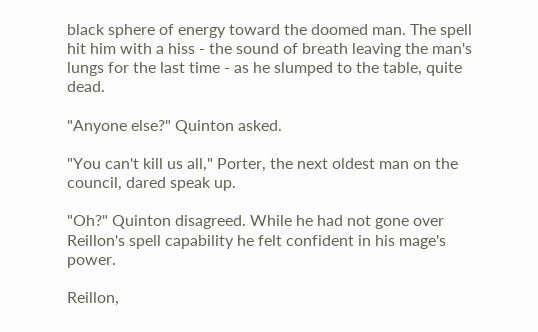black sphere of energy toward the doomed man. The spell hit him with a hiss - the sound of breath leaving the man's lungs for the last time - as he slumped to the table, quite dead.

"Anyone else?" Quinton asked.

"You can't kill us all," Porter, the next oldest man on the council, dared speak up.

"Oh?" Quinton disagreed. While he had not gone over Reillon's spell capability he felt confident in his mage's power.

Reillon,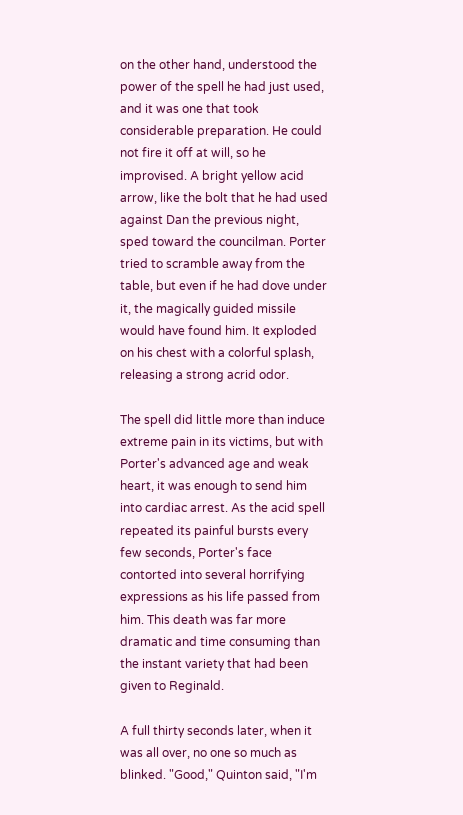on the other hand, understood the power of the spell he had just used, and it was one that took considerable preparation. He could not fire it off at will, so he improvised. A bright yellow acid arrow, like the bolt that he had used against Dan the previous night, sped toward the councilman. Porter tried to scramble away from the table, but even if he had dove under it, the magically guided missile would have found him. It exploded on his chest with a colorful splash, releasing a strong acrid odor.

The spell did little more than induce extreme pain in its victims, but with Porter's advanced age and weak heart, it was enough to send him into cardiac arrest. As the acid spell repeated its painful bursts every few seconds, Porter's face contorted into several horrifying expressions as his life passed from him. This death was far more dramatic and time consuming than the instant variety that had been given to Reginald.

A full thirty seconds later, when it was all over, no one so much as blinked. "Good," Quinton said, "I'm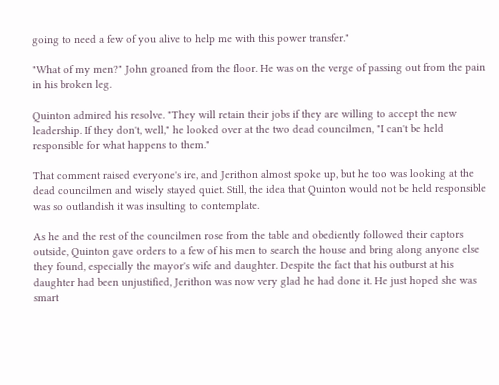going to need a few of you alive to help me with this power transfer."

"What of my men?" John groaned from the floor. He was on the verge of passing out from the pain in his broken leg.

Quinton admired his resolve. "They will retain their jobs if they are willing to accept the new leadership. If they don't, well," he looked over at the two dead councilmen, "I can't be held responsible for what happens to them."

That comment raised everyone's ire, and Jerithon almost spoke up, but he too was looking at the dead councilmen and wisely stayed quiet. Still, the idea that Quinton would not be held responsible was so outlandish it was insulting to contemplate.

As he and the rest of the councilmen rose from the table and obediently followed their captors outside, Quinton gave orders to a few of his men to search the house and bring along anyone else they found, especially the mayor's wife and daughter. Despite the fact that his outburst at his daughter had been unjustified, Jerithon was now very glad he had done it. He just hoped she was smart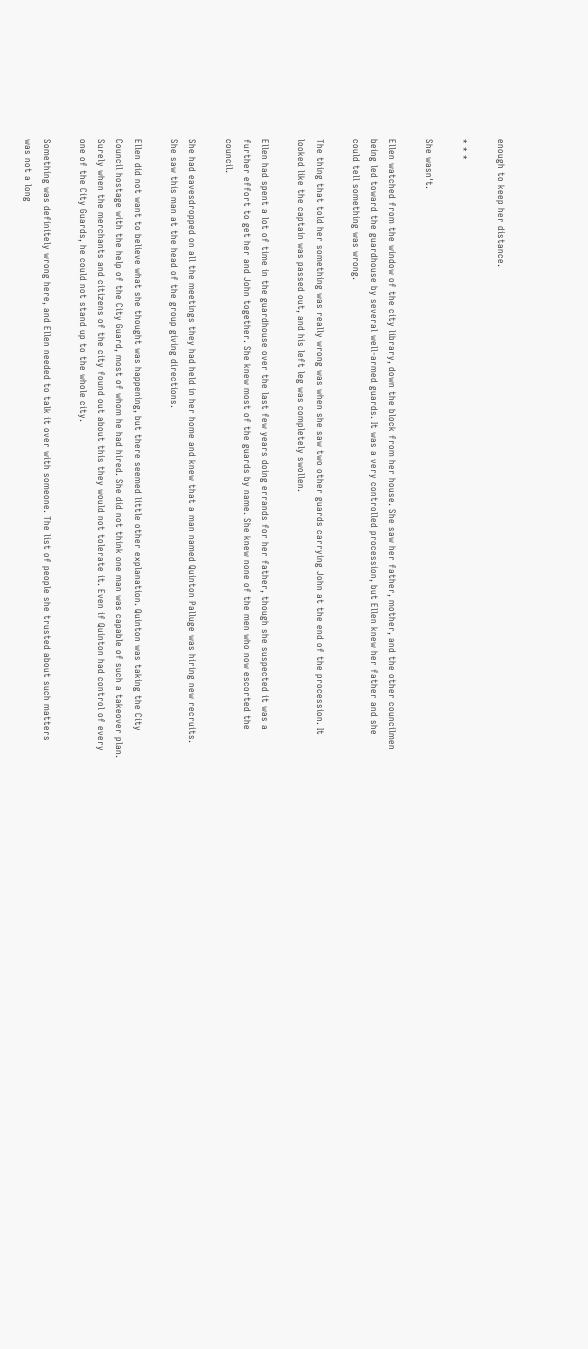enough to keep her distance.

* * *

She wasn't.

Ellen watched from the window of the city library, down the block from her house. She saw her father, mother, and the other councilmen being led toward the guardhouse by several well-armed guards. It was a very controlled procession, but Ellen knew her father and she could tell something was wrong.

The thing that told her something was really wrong was when she saw two other guards carrying John at the end of the procession. It looked like the captain was passed out, and his left leg was completely swollen.

Ellen had spent a lot of time in the guardhouse over the last few years doing errands for her father, though she suspected it was a further effort to get her and John together. She knew most of the guards by name. She knew none of the men who now escorted the council.

She had eavesdropped on all the meetings they had held in her home and knew that a man named Quinton Palluge was hiring new recruits. She saw this man at the head of the group giving directions.

Ellen did not want to believe what she thought was happening, but there seemed little other explanation. Quinton was taking the City Council hostage with the help of the City Guard, most of whom he had hired. She did not think one man was capable of such a takeover plan. Surely when the merchants and citizens of the city found out about this they would not tolerate it. Even if Quinton had control of every one of the City Guards, he could not stand up to the whole city.

Something was definitely wrong here, and Ellen needed to talk it over with someone. The list of people she trusted about such matters was not a long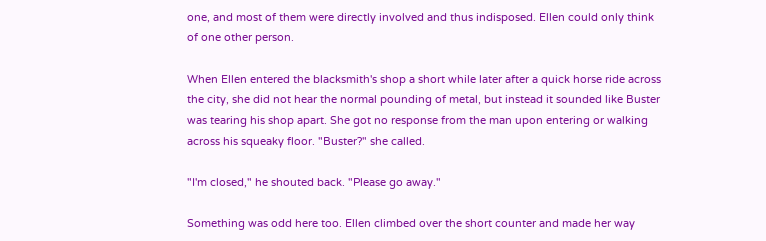one, and most of them were directly involved and thus indisposed. Ellen could only think of one other person.

When Ellen entered the blacksmith's shop a short while later after a quick horse ride across the city, she did not hear the normal pounding of metal, but instead it sounded like Buster was tearing his shop apart. She got no response from the man upon entering or walking across his squeaky floor. "Buster?" she called.

"I'm closed," he shouted back. "Please go away."

Something was odd here too. Ellen climbed over the short counter and made her way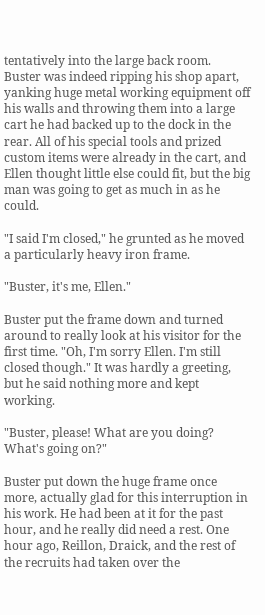tentatively into the large back room. Buster was indeed ripping his shop apart, yanking huge metal working equipment off his walls and throwing them into a large cart he had backed up to the dock in the rear. All of his special tools and prized custom items were already in the cart, and Ellen thought little else could fit, but the big man was going to get as much in as he could.

"I said I'm closed," he grunted as he moved a particularly heavy iron frame.

"Buster, it's me, Ellen."

Buster put the frame down and turned around to really look at his visitor for the first time. "Oh, I'm sorry Ellen. I'm still closed though." It was hardly a greeting, but he said nothing more and kept working.

"Buster, please! What are you doing? What's going on?"

Buster put down the huge frame once more, actually glad for this interruption in his work. He had been at it for the past hour, and he really did need a rest. One hour ago, Reillon, Draick, and the rest of the recruits had taken over the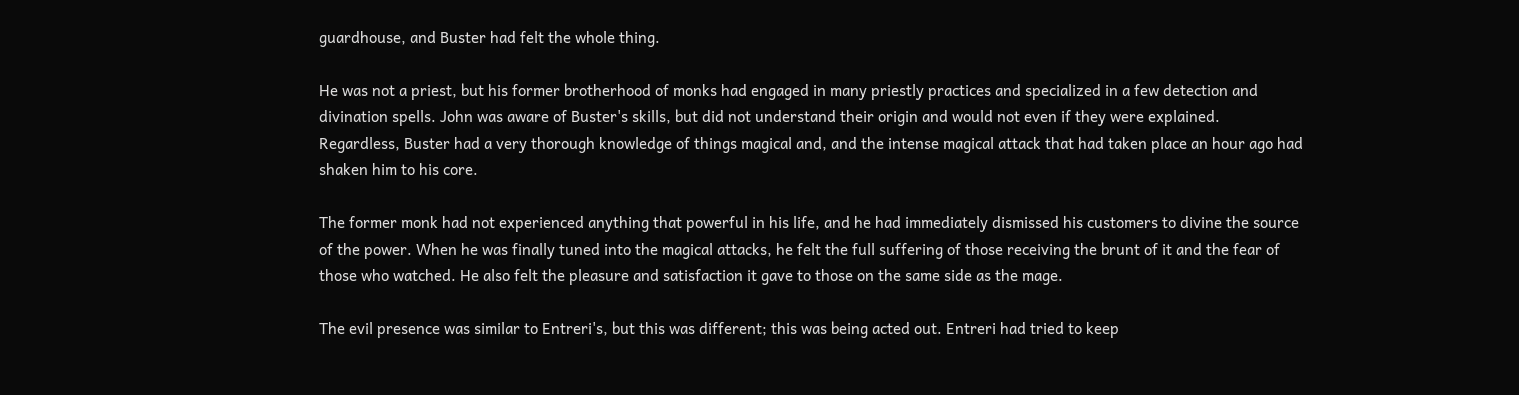guardhouse, and Buster had felt the whole thing.

He was not a priest, but his former brotherhood of monks had engaged in many priestly practices and specialized in a few detection and divination spells. John was aware of Buster's skills, but did not understand their origin and would not even if they were explained. Regardless, Buster had a very thorough knowledge of things magical and, and the intense magical attack that had taken place an hour ago had shaken him to his core.

The former monk had not experienced anything that powerful in his life, and he had immediately dismissed his customers to divine the source of the power. When he was finally tuned into the magical attacks, he felt the full suffering of those receiving the brunt of it and the fear of those who watched. He also felt the pleasure and satisfaction it gave to those on the same side as the mage.

The evil presence was similar to Entreri's, but this was different; this was being acted out. Entreri had tried to keep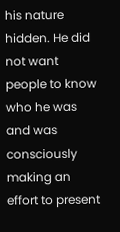his nature hidden. He did not want people to know who he was and was consciously making an effort to present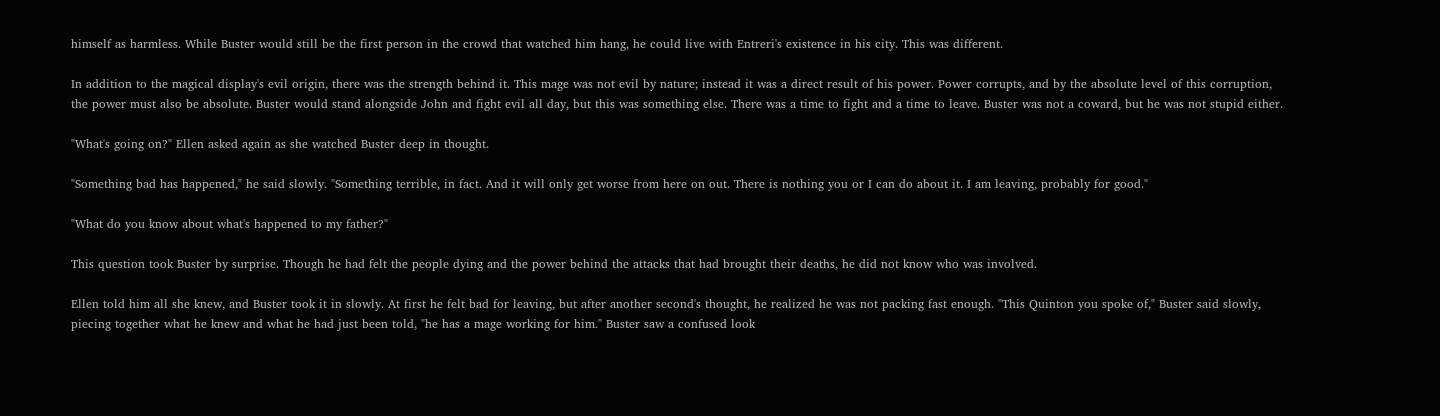himself as harmless. While Buster would still be the first person in the crowd that watched him hang, he could live with Entreri's existence in his city. This was different.

In addition to the magical display's evil origin, there was the strength behind it. This mage was not evil by nature; instead it was a direct result of his power. Power corrupts, and by the absolute level of this corruption, the power must also be absolute. Buster would stand alongside John and fight evil all day, but this was something else. There was a time to fight and a time to leave. Buster was not a coward, but he was not stupid either.

"What's going on?" Ellen asked again as she watched Buster deep in thought.

"Something bad has happened," he said slowly. "Something terrible, in fact. And it will only get worse from here on out. There is nothing you or I can do about it. I am leaving, probably for good."

"What do you know about what's happened to my father?"

This question took Buster by surprise. Though he had felt the people dying and the power behind the attacks that had brought their deaths, he did not know who was involved.

Ellen told him all she knew, and Buster took it in slowly. At first he felt bad for leaving, but after another second's thought, he realized he was not packing fast enough. "This Quinton you spoke of," Buster said slowly, piecing together what he knew and what he had just been told, "he has a mage working for him." Buster saw a confused look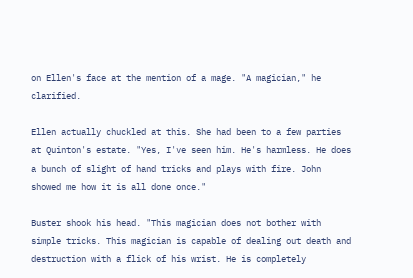on Ellen's face at the mention of a mage. "A magician," he clarified.

Ellen actually chuckled at this. She had been to a few parties at Quinton's estate. "Yes, I've seen him. He's harmless. He does a bunch of slight of hand tricks and plays with fire. John showed me how it is all done once."

Buster shook his head. "This magician does not bother with simple tricks. This magician is capable of dealing out death and destruction with a flick of his wrist. He is completely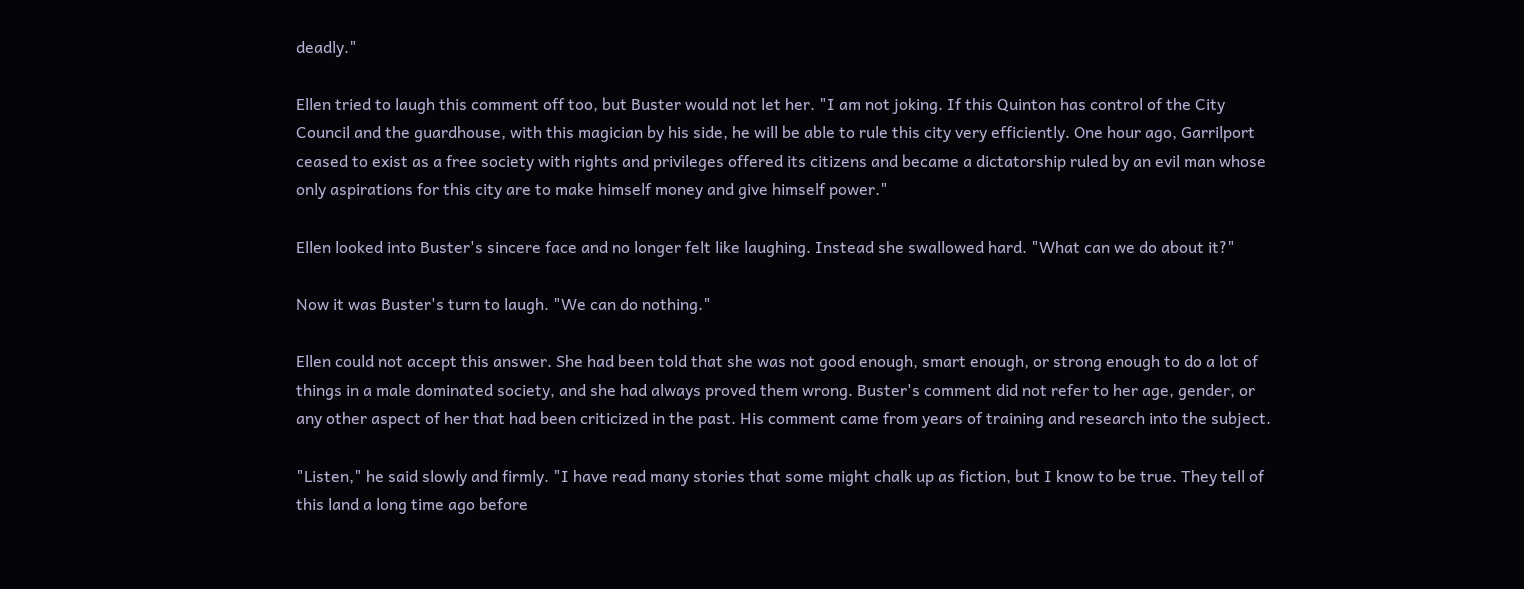deadly."

Ellen tried to laugh this comment off too, but Buster would not let her. "I am not joking. If this Quinton has control of the City Council and the guardhouse, with this magician by his side, he will be able to rule this city very efficiently. One hour ago, Garrilport ceased to exist as a free society with rights and privileges offered its citizens and became a dictatorship ruled by an evil man whose only aspirations for this city are to make himself money and give himself power."

Ellen looked into Buster's sincere face and no longer felt like laughing. Instead she swallowed hard. "What can we do about it?"

Now it was Buster's turn to laugh. "We can do nothing."

Ellen could not accept this answer. She had been told that she was not good enough, smart enough, or strong enough to do a lot of things in a male dominated society, and she had always proved them wrong. Buster's comment did not refer to her age, gender, or any other aspect of her that had been criticized in the past. His comment came from years of training and research into the subject.

"Listen," he said slowly and firmly. "I have read many stories that some might chalk up as fiction, but I know to be true. They tell of this land a long time ago before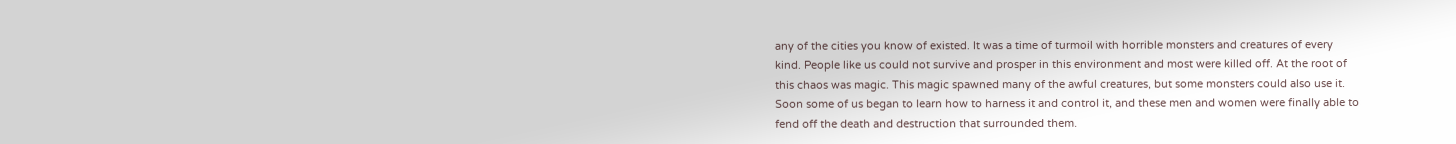any of the cities you know of existed. It was a time of turmoil with horrible monsters and creatures of every kind. People like us could not survive and prosper in this environment and most were killed off. At the root of this chaos was magic. This magic spawned many of the awful creatures, but some monsters could also use it. Soon some of us began to learn how to harness it and control it, and these men and women were finally able to fend off the death and destruction that surrounded them.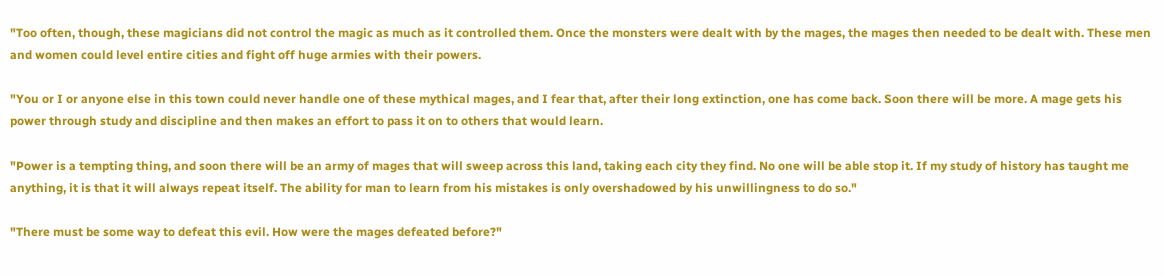"Too often, though, these magicians did not control the magic as much as it controlled them. Once the monsters were dealt with by the mages, the mages then needed to be dealt with. These men and women could level entire cities and fight off huge armies with their powers.

"You or I or anyone else in this town could never handle one of these mythical mages, and I fear that, after their long extinction, one has come back. Soon there will be more. A mage gets his power through study and discipline and then makes an effort to pass it on to others that would learn.

"Power is a tempting thing, and soon there will be an army of mages that will sweep across this land, taking each city they find. No one will be able stop it. If my study of history has taught me anything, it is that it will always repeat itself. The ability for man to learn from his mistakes is only overshadowed by his unwillingness to do so."

"There must be some way to defeat this evil. How were the mages defeated before?"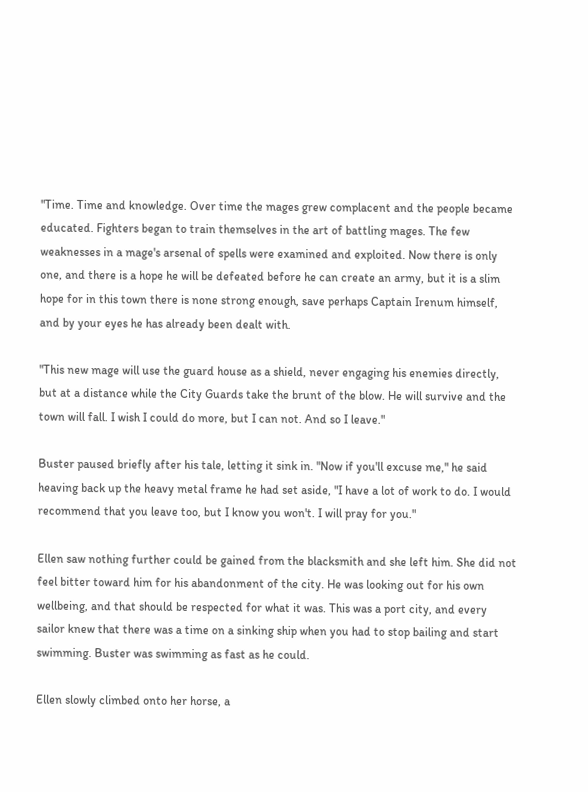"Time. Time and knowledge. Over time the mages grew complacent and the people became educated. Fighters began to train themselves in the art of battling mages. The few weaknesses in a mage's arsenal of spells were examined and exploited. Now there is only one, and there is a hope he will be defeated before he can create an army, but it is a slim hope for in this town there is none strong enough, save perhaps Captain Irenum himself, and by your eyes he has already been dealt with.

"This new mage will use the guard house as a shield, never engaging his enemies directly, but at a distance while the City Guards take the brunt of the blow. He will survive and the town will fall. I wish I could do more, but I can not. And so I leave."

Buster paused briefly after his tale, letting it sink in. "Now if you'll excuse me," he said heaving back up the heavy metal frame he had set aside, "I have a lot of work to do. I would recommend that you leave too, but I know you won't. I will pray for you."

Ellen saw nothing further could be gained from the blacksmith and she left him. She did not feel bitter toward him for his abandonment of the city. He was looking out for his own wellbeing, and that should be respected for what it was. This was a port city, and every sailor knew that there was a time on a sinking ship when you had to stop bailing and start swimming. Buster was swimming as fast as he could.

Ellen slowly climbed onto her horse, a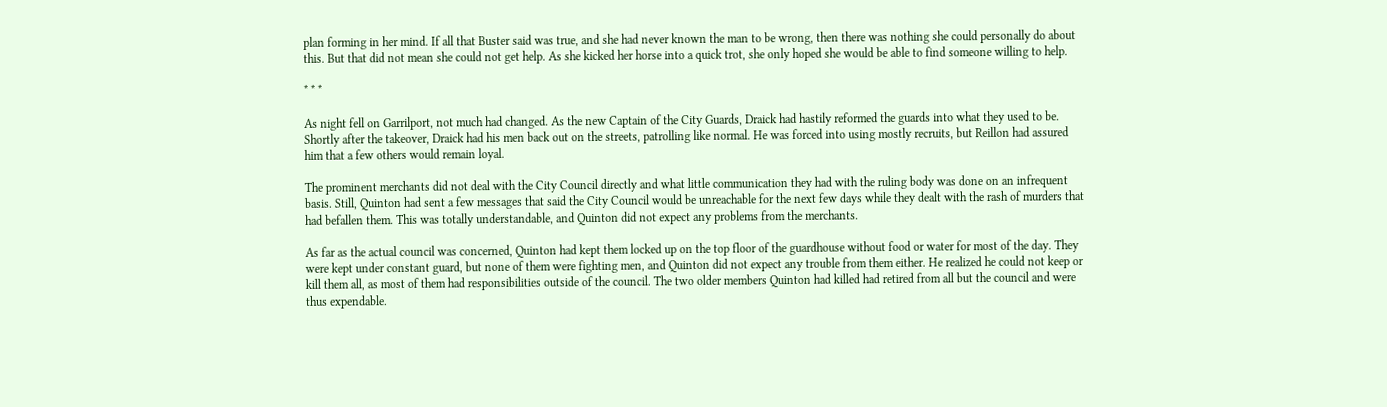plan forming in her mind. If all that Buster said was true, and she had never known the man to be wrong, then there was nothing she could personally do about this. But that did not mean she could not get help. As she kicked her horse into a quick trot, she only hoped she would be able to find someone willing to help.

* * *

As night fell on Garrilport, not much had changed. As the new Captain of the City Guards, Draick had hastily reformed the guards into what they used to be. Shortly after the takeover, Draick had his men back out on the streets, patrolling like normal. He was forced into using mostly recruits, but Reillon had assured him that a few others would remain loyal.

The prominent merchants did not deal with the City Council directly and what little communication they had with the ruling body was done on an infrequent basis. Still, Quinton had sent a few messages that said the City Council would be unreachable for the next few days while they dealt with the rash of murders that had befallen them. This was totally understandable, and Quinton did not expect any problems from the merchants.

As far as the actual council was concerned, Quinton had kept them locked up on the top floor of the guardhouse without food or water for most of the day. They were kept under constant guard, but none of them were fighting men, and Quinton did not expect any trouble from them either. He realized he could not keep or kill them all, as most of them had responsibilities outside of the council. The two older members Quinton had killed had retired from all but the council and were thus expendable.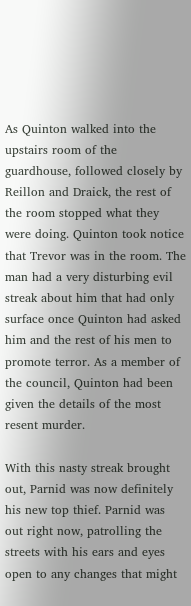As Quinton walked into the upstairs room of the guardhouse, followed closely by Reillon and Draick, the rest of the room stopped what they were doing. Quinton took notice that Trevor was in the room. The man had a very disturbing evil streak about him that had only surface once Quinton had asked him and the rest of his men to promote terror. As a member of the council, Quinton had been given the details of the most resent murder.

With this nasty streak brought out, Parnid was now definitely his new top thief. Parnid was out right now, patrolling the streets with his ears and eyes open to any changes that might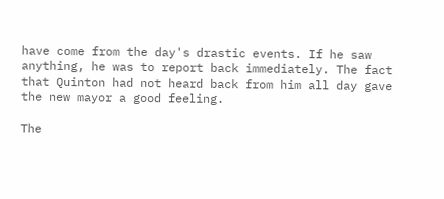have come from the day's drastic events. If he saw anything, he was to report back immediately. The fact that Quinton had not heard back from him all day gave the new mayor a good feeling.

The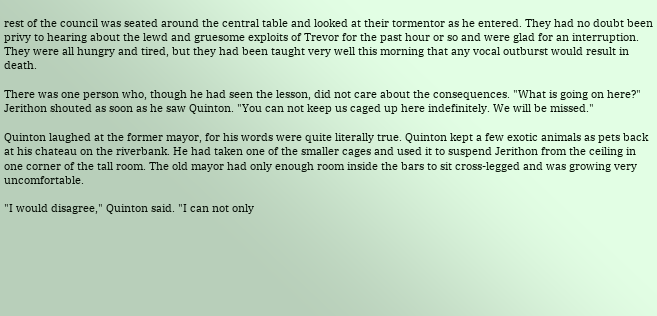rest of the council was seated around the central table and looked at their tormentor as he entered. They had no doubt been privy to hearing about the lewd and gruesome exploits of Trevor for the past hour or so and were glad for an interruption. They were all hungry and tired, but they had been taught very well this morning that any vocal outburst would result in death.

There was one person who, though he had seen the lesson, did not care about the consequences. "What is going on here?" Jerithon shouted as soon as he saw Quinton. "You can not keep us caged up here indefinitely. We will be missed."

Quinton laughed at the former mayor, for his words were quite literally true. Quinton kept a few exotic animals as pets back at his chateau on the riverbank. He had taken one of the smaller cages and used it to suspend Jerithon from the ceiling in one corner of the tall room. The old mayor had only enough room inside the bars to sit cross-legged and was growing very uncomfortable.

"I would disagree," Quinton said. "I can not only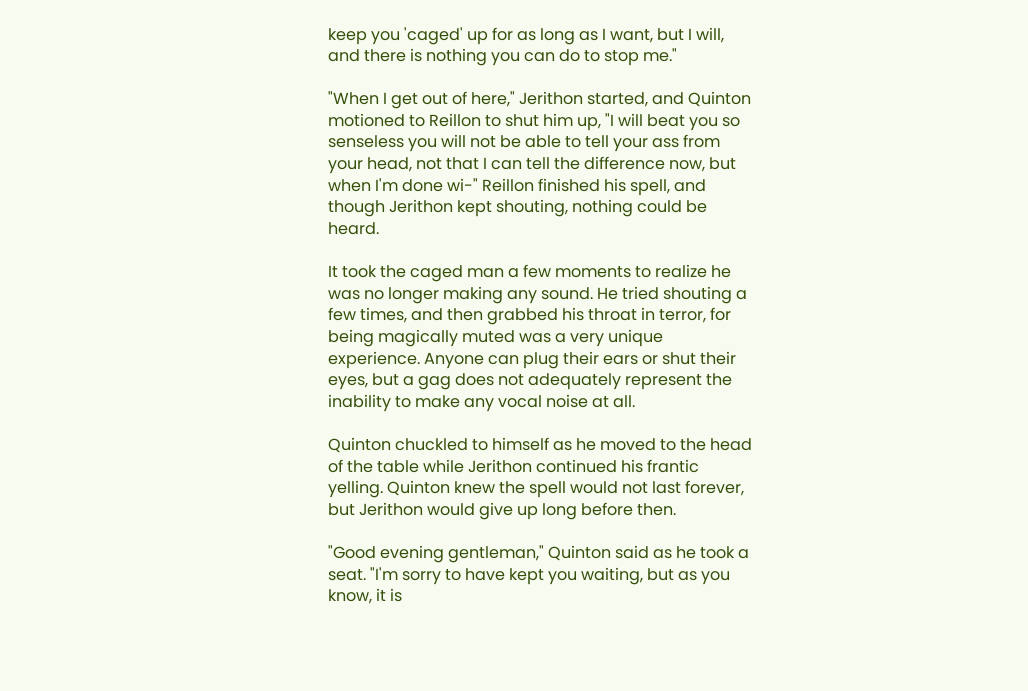keep you 'caged' up for as long as I want, but I will, and there is nothing you can do to stop me."

"When I get out of here," Jerithon started, and Quinton motioned to Reillon to shut him up, "I will beat you so senseless you will not be able to tell your ass from your head, not that I can tell the difference now, but when I'm done wi-" Reillon finished his spell, and though Jerithon kept shouting, nothing could be heard.

It took the caged man a few moments to realize he was no longer making any sound. He tried shouting a few times, and then grabbed his throat in terror, for being magically muted was a very unique experience. Anyone can plug their ears or shut their eyes, but a gag does not adequately represent the inability to make any vocal noise at all.

Quinton chuckled to himself as he moved to the head of the table while Jerithon continued his frantic yelling. Quinton knew the spell would not last forever, but Jerithon would give up long before then.

"Good evening gentleman," Quinton said as he took a seat. "I'm sorry to have kept you waiting, but as you know, it is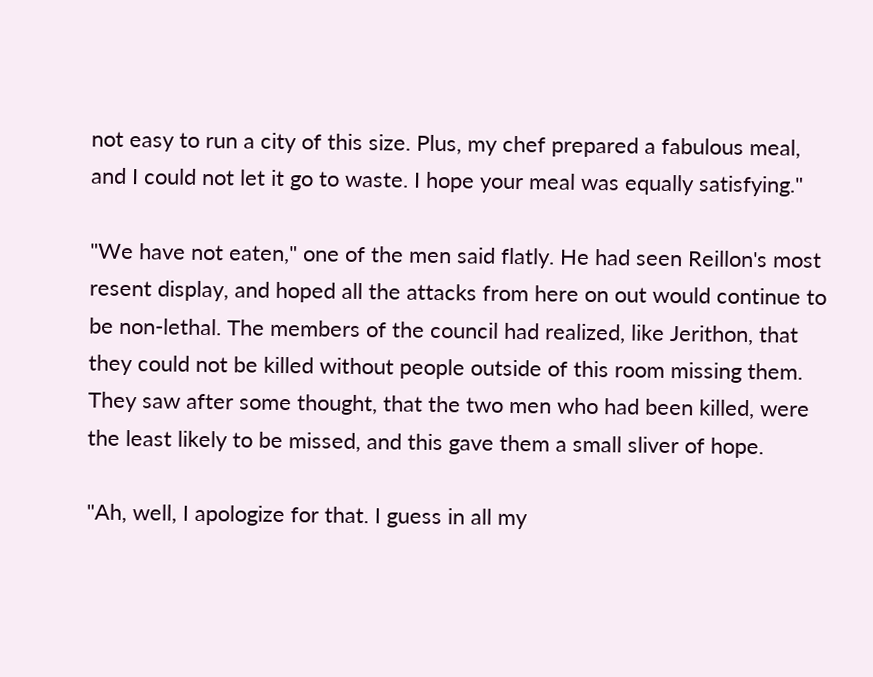not easy to run a city of this size. Plus, my chef prepared a fabulous meal, and I could not let it go to waste. I hope your meal was equally satisfying."

"We have not eaten," one of the men said flatly. He had seen Reillon's most resent display, and hoped all the attacks from here on out would continue to be non-lethal. The members of the council had realized, like Jerithon, that they could not be killed without people outside of this room missing them. They saw after some thought, that the two men who had been killed, were the least likely to be missed, and this gave them a small sliver of hope.

"Ah, well, I apologize for that. I guess in all my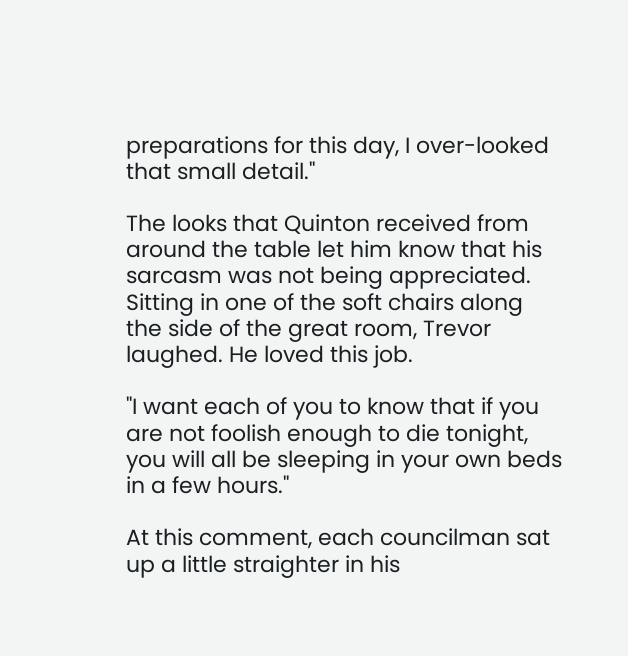preparations for this day, I over-looked that small detail."

The looks that Quinton received from around the table let him know that his sarcasm was not being appreciated. Sitting in one of the soft chairs along the side of the great room, Trevor laughed. He loved this job.

"I want each of you to know that if you are not foolish enough to die tonight, you will all be sleeping in your own beds in a few hours."

At this comment, each councilman sat up a little straighter in his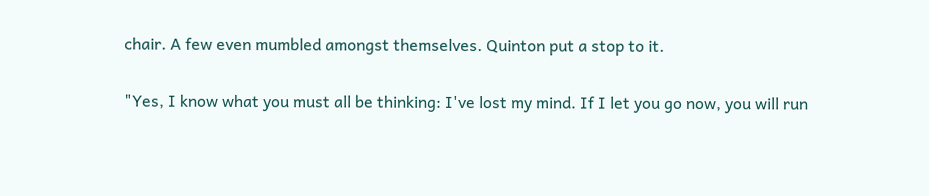chair. A few even mumbled amongst themselves. Quinton put a stop to it.

"Yes, I know what you must all be thinking: I've lost my mind. If I let you go now, you will run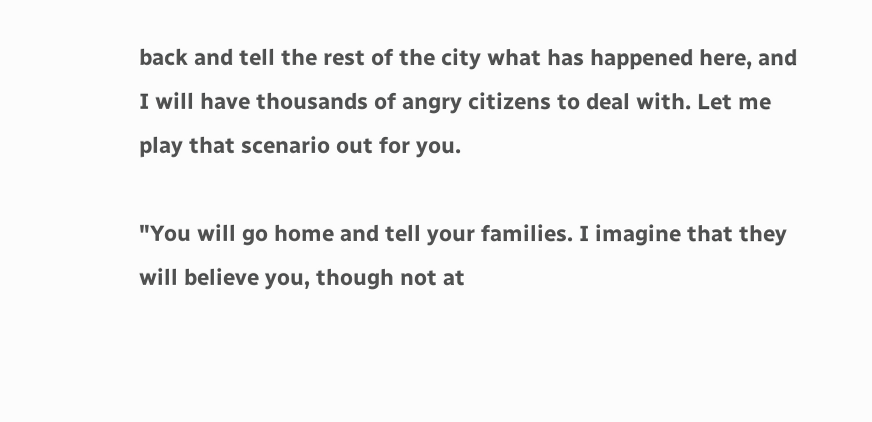back and tell the rest of the city what has happened here, and I will have thousands of angry citizens to deal with. Let me play that scenario out for you.

"You will go home and tell your families. I imagine that they will believe you, though not at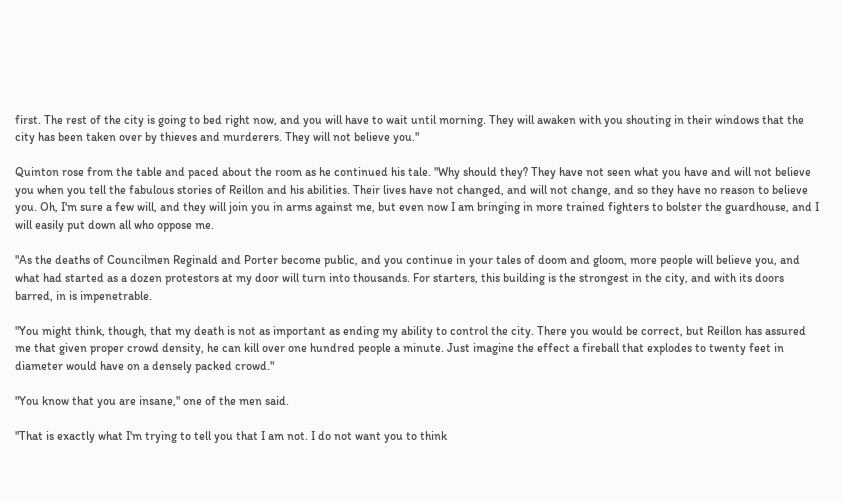first. The rest of the city is going to bed right now, and you will have to wait until morning. They will awaken with you shouting in their windows that the city has been taken over by thieves and murderers. They will not believe you."

Quinton rose from the table and paced about the room as he continued his tale. "Why should they? They have not seen what you have and will not believe you when you tell the fabulous stories of Reillon and his abilities. Their lives have not changed, and will not change, and so they have no reason to believe you. Oh, I'm sure a few will, and they will join you in arms against me, but even now I am bringing in more trained fighters to bolster the guardhouse, and I will easily put down all who oppose me.

"As the deaths of Councilmen Reginald and Porter become public, and you continue in your tales of doom and gloom, more people will believe you, and what had started as a dozen protestors at my door will turn into thousands. For starters, this building is the strongest in the city, and with its doors barred, in is impenetrable.

"You might think, though, that my death is not as important as ending my ability to control the city. There you would be correct, but Reillon has assured me that given proper crowd density, he can kill over one hundred people a minute. Just imagine the effect a fireball that explodes to twenty feet in diameter would have on a densely packed crowd."

"You know that you are insane," one of the men said.

"That is exactly what I'm trying to tell you that I am not. I do not want you to think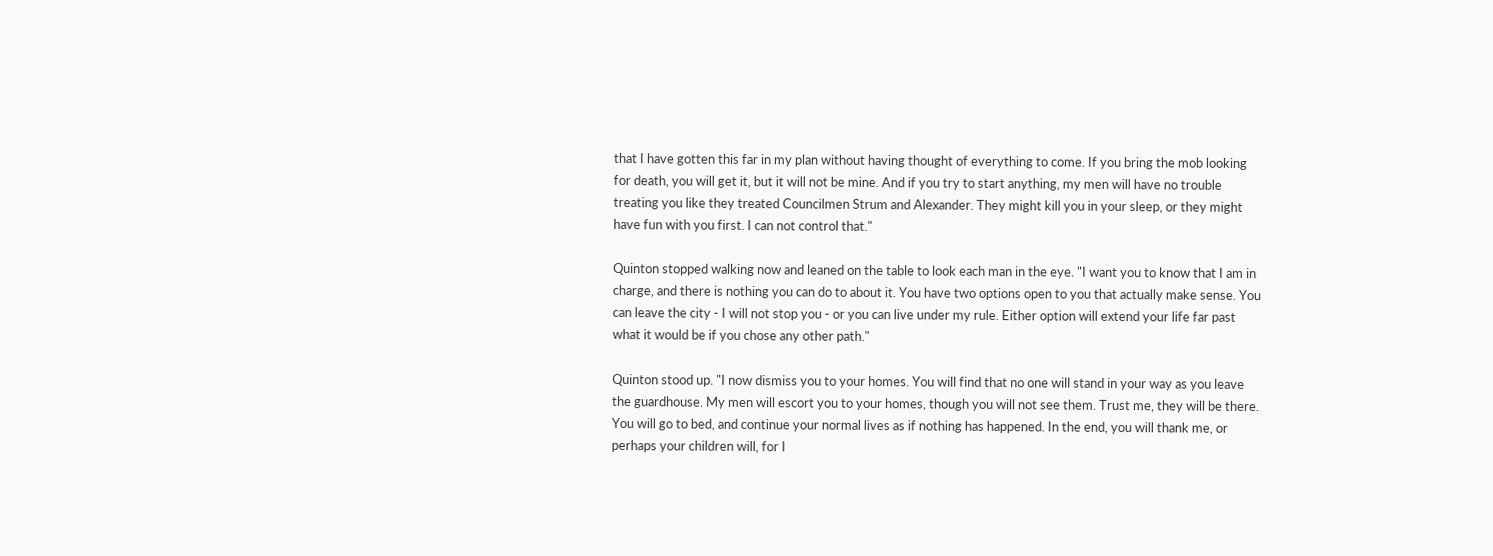that I have gotten this far in my plan without having thought of everything to come. If you bring the mob looking for death, you will get it, but it will not be mine. And if you try to start anything, my men will have no trouble treating you like they treated Councilmen Strum and Alexander. They might kill you in your sleep, or they might have fun with you first. I can not control that."

Quinton stopped walking now and leaned on the table to look each man in the eye. "I want you to know that I am in charge, and there is nothing you can do to about it. You have two options open to you that actually make sense. You can leave the city - I will not stop you - or you can live under my rule. Either option will extend your life far past what it would be if you chose any other path."

Quinton stood up. "I now dismiss you to your homes. You will find that no one will stand in your way as you leave the guardhouse. My men will escort you to your homes, though you will not see them. Trust me, they will be there. You will go to bed, and continue your normal lives as if nothing has happened. In the end, you will thank me, or perhaps your children will, for I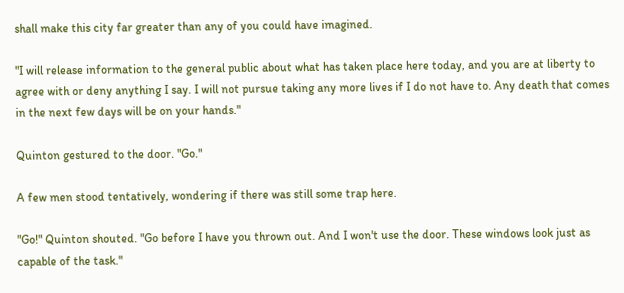shall make this city far greater than any of you could have imagined.

"I will release information to the general public about what has taken place here today, and you are at liberty to agree with or deny anything I say. I will not pursue taking any more lives if I do not have to. Any death that comes in the next few days will be on your hands."

Quinton gestured to the door. "Go."

A few men stood tentatively, wondering if there was still some trap here.

"Go!" Quinton shouted. "Go before I have you thrown out. And I won't use the door. These windows look just as capable of the task."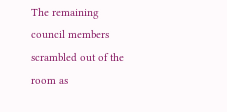The remaining council members scrambled out of the room as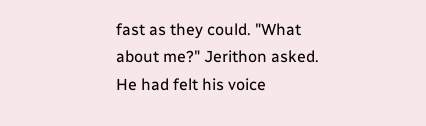fast as they could. "What about me?" Jerithon asked. He had felt his voice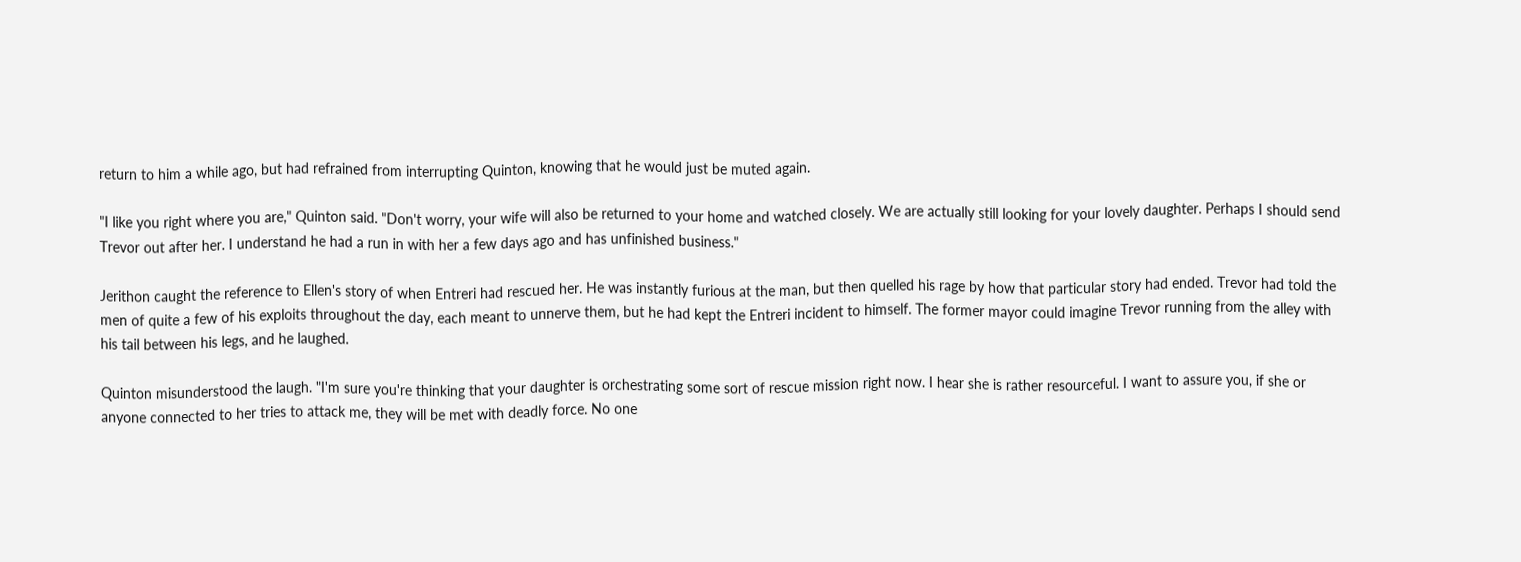return to him a while ago, but had refrained from interrupting Quinton, knowing that he would just be muted again.

"I like you right where you are," Quinton said. "Don't worry, your wife will also be returned to your home and watched closely. We are actually still looking for your lovely daughter. Perhaps I should send Trevor out after her. I understand he had a run in with her a few days ago and has unfinished business."

Jerithon caught the reference to Ellen's story of when Entreri had rescued her. He was instantly furious at the man, but then quelled his rage by how that particular story had ended. Trevor had told the men of quite a few of his exploits throughout the day, each meant to unnerve them, but he had kept the Entreri incident to himself. The former mayor could imagine Trevor running from the alley with his tail between his legs, and he laughed.

Quinton misunderstood the laugh. "I'm sure you're thinking that your daughter is orchestrating some sort of rescue mission right now. I hear she is rather resourceful. I want to assure you, if she or anyone connected to her tries to attack me, they will be met with deadly force. No one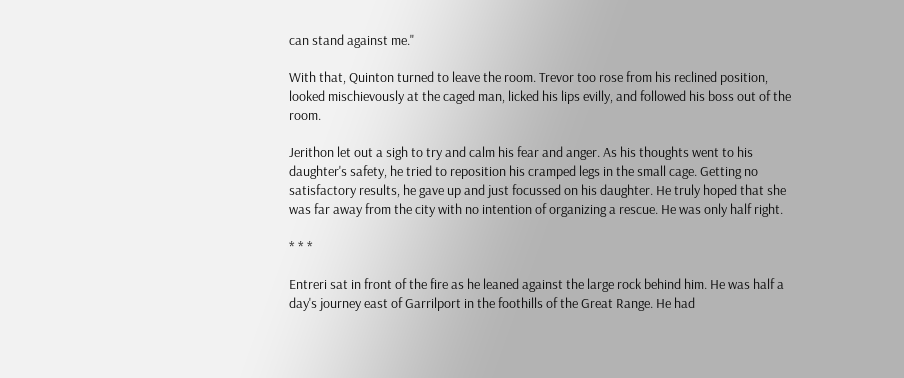can stand against me."

With that, Quinton turned to leave the room. Trevor too rose from his reclined position, looked mischievously at the caged man, licked his lips evilly, and followed his boss out of the room.

Jerithon let out a sigh to try and calm his fear and anger. As his thoughts went to his daughter's safety, he tried to reposition his cramped legs in the small cage. Getting no satisfactory results, he gave up and just focussed on his daughter. He truly hoped that she was far away from the city with no intention of organizing a rescue. He was only half right.

* * *

Entreri sat in front of the fire as he leaned against the large rock behind him. He was half a day's journey east of Garrilport in the foothills of the Great Range. He had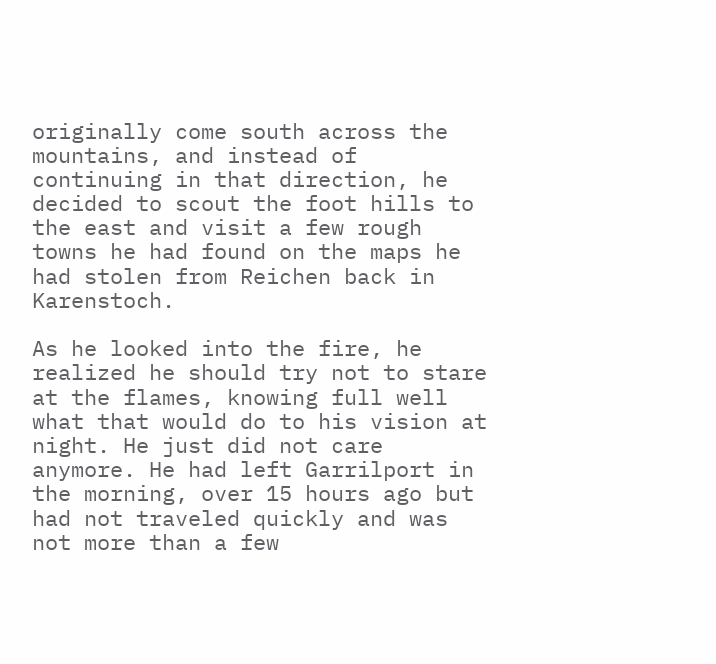originally come south across the mountains, and instead of continuing in that direction, he decided to scout the foot hills to the east and visit a few rough towns he had found on the maps he had stolen from Reichen back in Karenstoch.

As he looked into the fire, he realized he should try not to stare at the flames, knowing full well what that would do to his vision at night. He just did not care anymore. He had left Garrilport in the morning, over 15 hours ago but had not traveled quickly and was not more than a few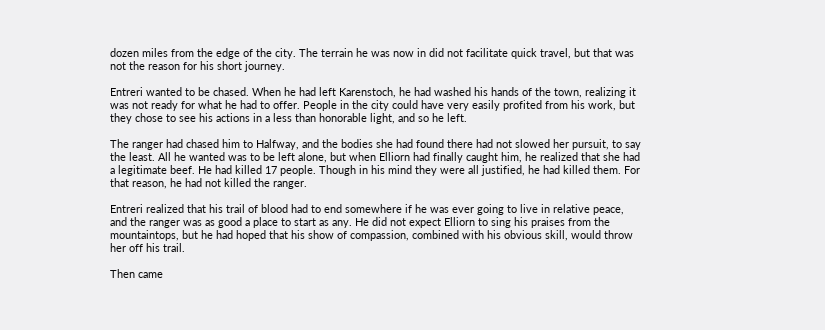dozen miles from the edge of the city. The terrain he was now in did not facilitate quick travel, but that was not the reason for his short journey.

Entreri wanted to be chased. When he had left Karenstoch, he had washed his hands of the town, realizing it was not ready for what he had to offer. People in the city could have very easily profited from his work, but they chose to see his actions in a less than honorable light, and so he left.

The ranger had chased him to Halfway, and the bodies she had found there had not slowed her pursuit, to say the least. All he wanted was to be left alone, but when Elliorn had finally caught him, he realized that she had a legitimate beef. He had killed 17 people. Though in his mind they were all justified, he had killed them. For that reason, he had not killed the ranger.

Entreri realized that his trail of blood had to end somewhere if he was ever going to live in relative peace, and the ranger was as good a place to start as any. He did not expect Elliorn to sing his praises from the mountaintops, but he had hoped that his show of compassion, combined with his obvious skill, would throw her off his trail.

Then came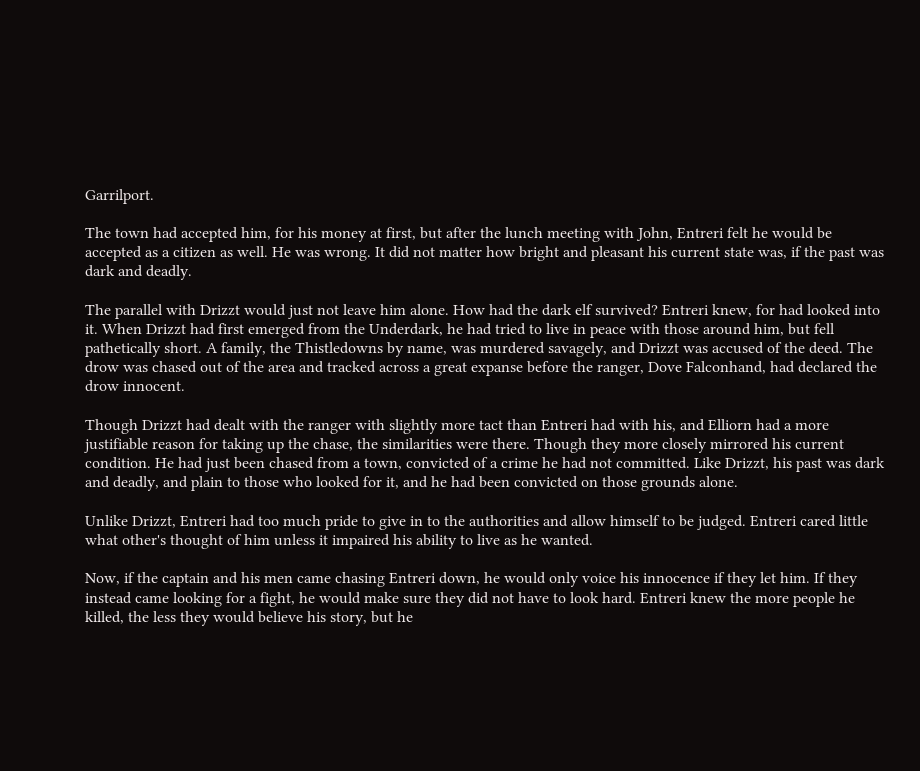Garrilport.

The town had accepted him, for his money at first, but after the lunch meeting with John, Entreri felt he would be accepted as a citizen as well. He was wrong. It did not matter how bright and pleasant his current state was, if the past was dark and deadly.

The parallel with Drizzt would just not leave him alone. How had the dark elf survived? Entreri knew, for had looked into it. When Drizzt had first emerged from the Underdark, he had tried to live in peace with those around him, but fell pathetically short. A family, the Thistledowns by name, was murdered savagely, and Drizzt was accused of the deed. The drow was chased out of the area and tracked across a great expanse before the ranger, Dove Falconhand, had declared the drow innocent.

Though Drizzt had dealt with the ranger with slightly more tact than Entreri had with his, and Elliorn had a more justifiable reason for taking up the chase, the similarities were there. Though they more closely mirrored his current condition. He had just been chased from a town, convicted of a crime he had not committed. Like Drizzt, his past was dark and deadly, and plain to those who looked for it, and he had been convicted on those grounds alone.

Unlike Drizzt, Entreri had too much pride to give in to the authorities and allow himself to be judged. Entreri cared little what other's thought of him unless it impaired his ability to live as he wanted.

Now, if the captain and his men came chasing Entreri down, he would only voice his innocence if they let him. If they instead came looking for a fight, he would make sure they did not have to look hard. Entreri knew the more people he killed, the less they would believe his story, but he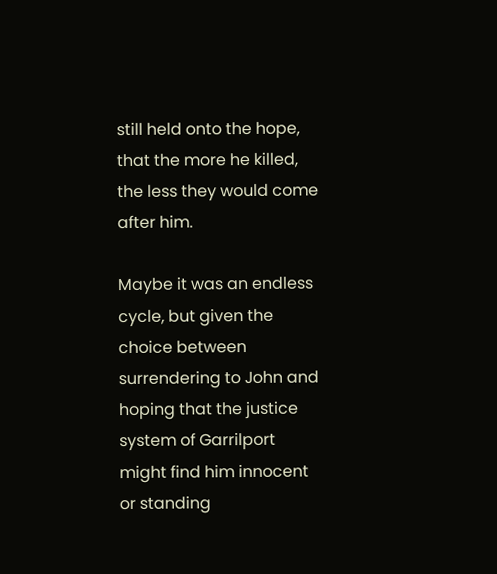still held onto the hope, that the more he killed, the less they would come after him.

Maybe it was an endless cycle, but given the choice between surrendering to John and hoping that the justice system of Garrilport might find him innocent or standing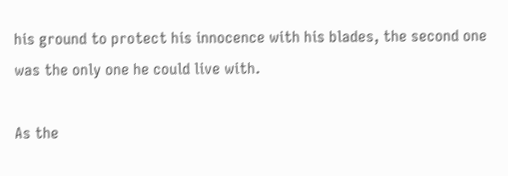his ground to protect his innocence with his blades, the second one was the only one he could live with.

As the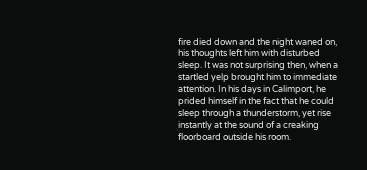fire died down and the night waned on, his thoughts left him with disturbed sleep. It was not surprising then, when a startled yelp brought him to immediate attention. In his days in Calimport, he prided himself in the fact that he could sleep through a thunderstorm, yet rise instantly at the sound of a creaking floorboard outside his room.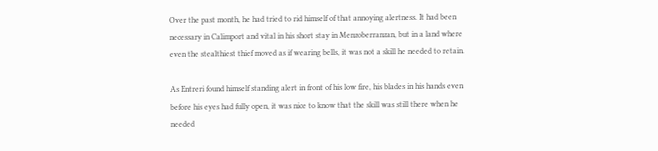Over the past month, he had tried to rid himself of that annoying alertness. It had been necessary in Calimport and vital in his short stay in Menzoberranzan, but in a land where even the stealthiest thief moved as if wearing bells, it was not a skill he needed to retain.

As Entreri found himself standing alert in front of his low fire, his blades in his hands even before his eyes had fully open, it was nice to know that the skill was still there when he needed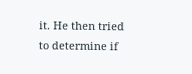it. He then tried to determine if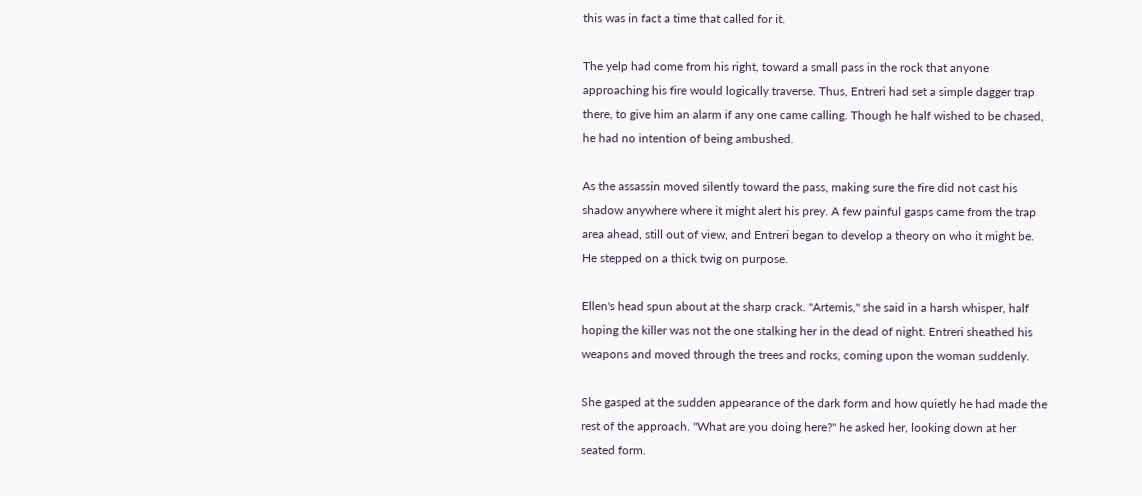this was in fact a time that called for it.

The yelp had come from his right, toward a small pass in the rock that anyone approaching his fire would logically traverse. Thus, Entreri had set a simple dagger trap there, to give him an alarm if any one came calling. Though he half wished to be chased, he had no intention of being ambushed.

As the assassin moved silently toward the pass, making sure the fire did not cast his shadow anywhere where it might alert his prey. A few painful gasps came from the trap area ahead, still out of view, and Entreri began to develop a theory on who it might be. He stepped on a thick twig on purpose.

Ellen's head spun about at the sharp crack. "Artemis," she said in a harsh whisper, half hoping the killer was not the one stalking her in the dead of night. Entreri sheathed his weapons and moved through the trees and rocks, coming upon the woman suddenly.

She gasped at the sudden appearance of the dark form and how quietly he had made the rest of the approach. "What are you doing here?" he asked her, looking down at her seated form.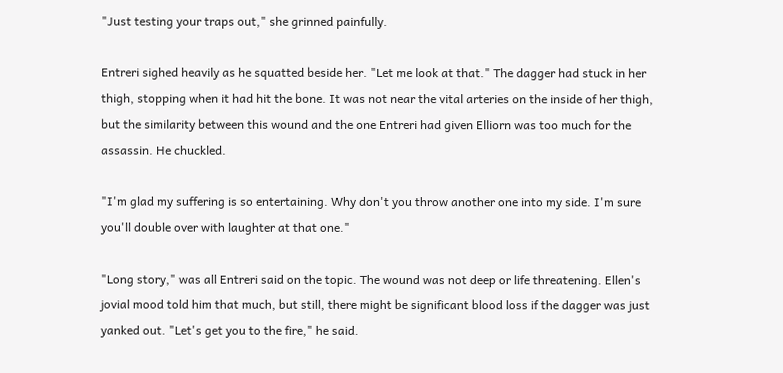"Just testing your traps out," she grinned painfully.

Entreri sighed heavily as he squatted beside her. "Let me look at that." The dagger had stuck in her thigh, stopping when it had hit the bone. It was not near the vital arteries on the inside of her thigh, but the similarity between this wound and the one Entreri had given Elliorn was too much for the assassin. He chuckled.

"I'm glad my suffering is so entertaining. Why don't you throw another one into my side. I'm sure you'll double over with laughter at that one."

"Long story," was all Entreri said on the topic. The wound was not deep or life threatening. Ellen's jovial mood told him that much, but still, there might be significant blood loss if the dagger was just yanked out. "Let's get you to the fire," he said.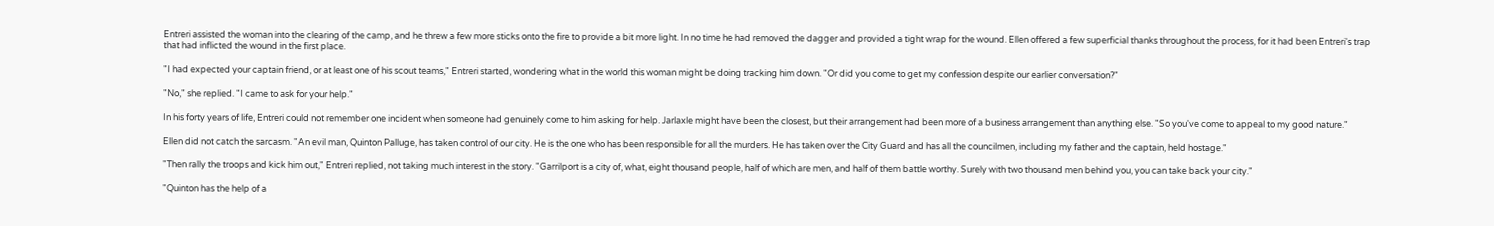Entreri assisted the woman into the clearing of the camp, and he threw a few more sticks onto the fire to provide a bit more light. In no time he had removed the dagger and provided a tight wrap for the wound. Ellen offered a few superficial thanks throughout the process, for it had been Entreri's trap that had inflicted the wound in the first place.

"I had expected your captain friend, or at least one of his scout teams," Entreri started, wondering what in the world this woman might be doing tracking him down. "Or did you come to get my confession despite our earlier conversation?"

"No," she replied. "I came to ask for your help."

In his forty years of life, Entreri could not remember one incident when someone had genuinely come to him asking for help. Jarlaxle might have been the closest, but their arrangement had been more of a business arrangement than anything else. "So you've come to appeal to my good nature."

Ellen did not catch the sarcasm. "An evil man, Quinton Palluge, has taken control of our city. He is the one who has been responsible for all the murders. He has taken over the City Guard and has all the councilmen, including my father and the captain, held hostage."

"Then rally the troops and kick him out," Entreri replied, not taking much interest in the story. "Garrilport is a city of, what, eight thousand people, half of which are men, and half of them battle worthy. Surely with two thousand men behind you, you can take back your city."

"Quinton has the help of a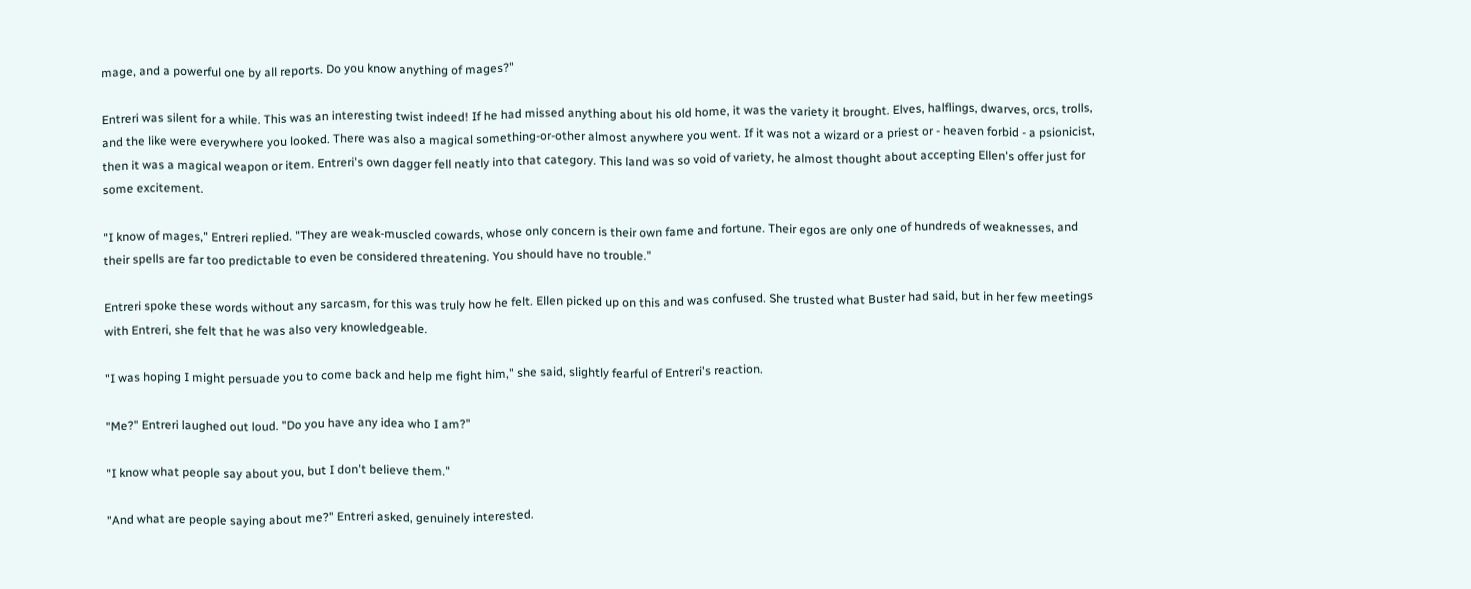mage, and a powerful one by all reports. Do you know anything of mages?"

Entreri was silent for a while. This was an interesting twist indeed! If he had missed anything about his old home, it was the variety it brought. Elves, halflings, dwarves, orcs, trolls, and the like were everywhere you looked. There was also a magical something-or-other almost anywhere you went. If it was not a wizard or a priest or - heaven forbid - a psionicist, then it was a magical weapon or item. Entreri's own dagger fell neatly into that category. This land was so void of variety, he almost thought about accepting Ellen's offer just for some excitement.

"I know of mages," Entreri replied. "They are weak-muscled cowards, whose only concern is their own fame and fortune. Their egos are only one of hundreds of weaknesses, and their spells are far too predictable to even be considered threatening. You should have no trouble."

Entreri spoke these words without any sarcasm, for this was truly how he felt. Ellen picked up on this and was confused. She trusted what Buster had said, but in her few meetings with Entreri, she felt that he was also very knowledgeable.

"I was hoping I might persuade you to come back and help me fight him," she said, slightly fearful of Entreri's reaction.

"Me?" Entreri laughed out loud. "Do you have any idea who I am?"

"I know what people say about you, but I don't believe them."

"And what are people saying about me?" Entreri asked, genuinely interested.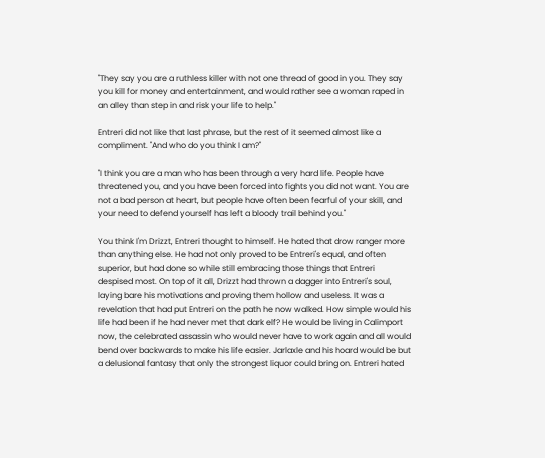"They say you are a ruthless killer with not one thread of good in you. They say you kill for money and entertainment, and would rather see a woman raped in an alley than step in and risk your life to help."

Entreri did not like that last phrase, but the rest of it seemed almost like a compliment. "And who do you think I am?"

"I think you are a man who has been through a very hard life. People have threatened you, and you have been forced into fights you did not want. You are not a bad person at heart, but people have often been fearful of your skill, and your need to defend yourself has left a bloody trail behind you."

You think I'm Drizzt, Entreri thought to himself. He hated that drow ranger more than anything else. He had not only proved to be Entreri's equal, and often superior, but had done so while still embracing those things that Entreri despised most. On top of it all, Drizzt had thrown a dagger into Entreri's soul, laying bare his motivations and proving them hollow and useless. It was a revelation that had put Entreri on the path he now walked. How simple would his life had been if he had never met that dark elf? He would be living in Calimport now, the celebrated assassin who would never have to work again and all would bend over backwards to make his life easier. Jarlaxle and his hoard would be but a delusional fantasy that only the strongest liquor could bring on. Entreri hated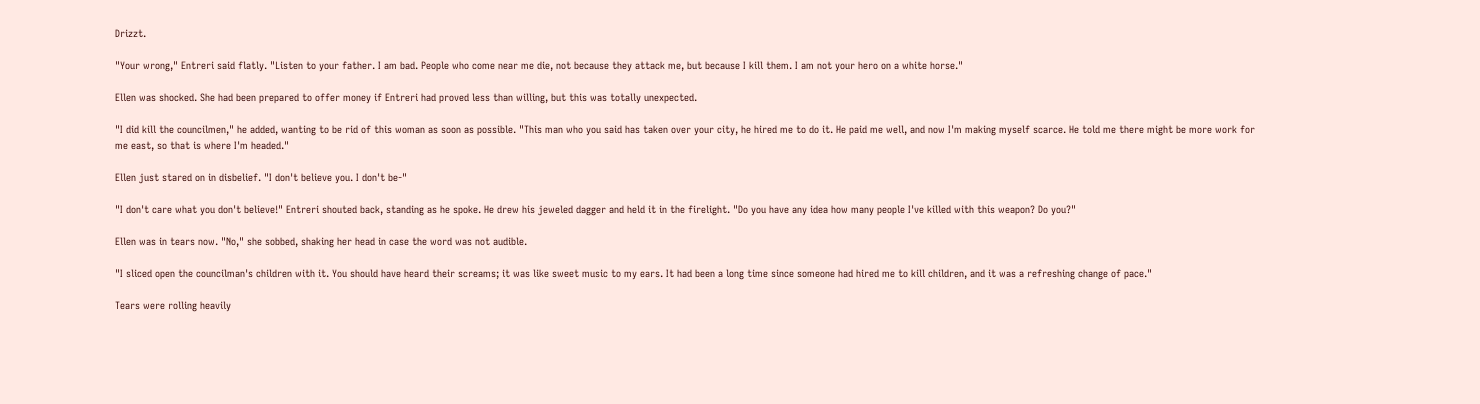Drizzt.

"Your wrong," Entreri said flatly. "Listen to your father. I am bad. People who come near me die, not because they attack me, but because I kill them. I am not your hero on a white horse."

Ellen was shocked. She had been prepared to offer money if Entreri had proved less than willing, but this was totally unexpected.

"I did kill the councilmen," he added, wanting to be rid of this woman as soon as possible. "This man who you said has taken over your city, he hired me to do it. He paid me well, and now I'm making myself scarce. He told me there might be more work for me east, so that is where I'm headed."

Ellen just stared on in disbelief. "I don't believe you. I don't be-"

"I don't care what you don't believe!" Entreri shouted back, standing as he spoke. He drew his jeweled dagger and held it in the firelight. "Do you have any idea how many people I've killed with this weapon? Do you?"

Ellen was in tears now. "No," she sobbed, shaking her head in case the word was not audible.

"I sliced open the councilman's children with it. You should have heard their screams; it was like sweet music to my ears. It had been a long time since someone had hired me to kill children, and it was a refreshing change of pace."

Tears were rolling heavily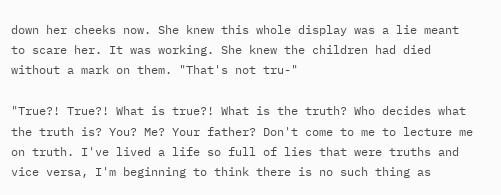down her cheeks now. She knew this whole display was a lie meant to scare her. It was working. She knew the children had died without a mark on them. "That's not tru-"

"True?! True?! What is true?! What is the truth? Who decides what the truth is? You? Me? Your father? Don't come to me to lecture me on truth. I've lived a life so full of lies that were truths and vice versa, I'm beginning to think there is no such thing as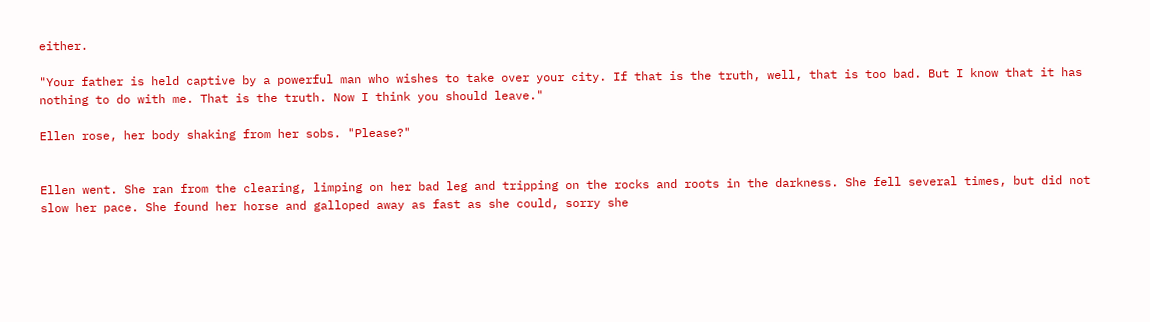either.

"Your father is held captive by a powerful man who wishes to take over your city. If that is the truth, well, that is too bad. But I know that it has nothing to do with me. That is the truth. Now I think you should leave."

Ellen rose, her body shaking from her sobs. "Please?"


Ellen went. She ran from the clearing, limping on her bad leg and tripping on the rocks and roots in the darkness. She fell several times, but did not slow her pace. She found her horse and galloped away as fast as she could, sorry she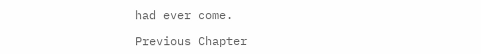had ever come.

Previous Chapter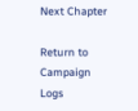Next Chapter

Return to Campaign Logs